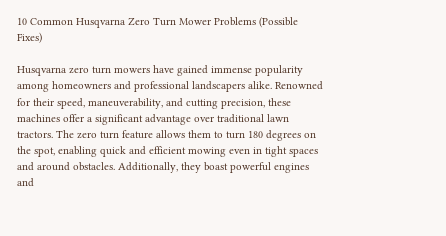10 Common Husqvarna Zero Turn Mower Problems (Possible Fixes)

Husqvarna zero turn mowers have gained immense popularity among homeowners and professional landscapers alike. Renowned for their speed, maneuverability, and cutting precision, these machines offer a significant advantage over traditional lawn tractors. The zero turn feature allows them to turn 180 degrees on the spot, enabling quick and efficient mowing even in tight spaces and around obstacles. Additionally, they boast powerful engines and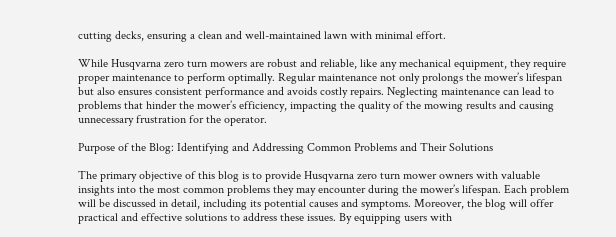cutting decks, ensuring a clean and well-maintained lawn with minimal effort.

While Husqvarna zero turn mowers are robust and reliable, like any mechanical equipment, they require proper maintenance to perform optimally. Regular maintenance not only prolongs the mower’s lifespan but also ensures consistent performance and avoids costly repairs. Neglecting maintenance can lead to problems that hinder the mower’s efficiency, impacting the quality of the mowing results and causing unnecessary frustration for the operator.

Purpose of the Blog: Identifying and Addressing Common Problems and Their Solutions

The primary objective of this blog is to provide Husqvarna zero turn mower owners with valuable insights into the most common problems they may encounter during the mower’s lifespan. Each problem will be discussed in detail, including its potential causes and symptoms. Moreover, the blog will offer practical and effective solutions to address these issues. By equipping users with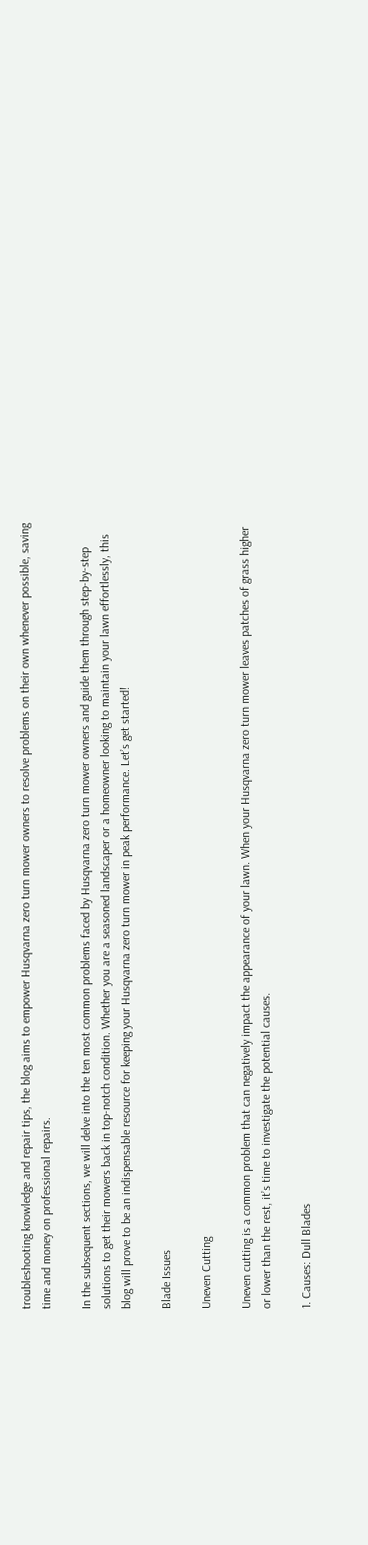troubleshooting knowledge and repair tips, the blog aims to empower Husqvarna zero turn mower owners to resolve problems on their own whenever possible, saving time and money on professional repairs.

In the subsequent sections, we will delve into the ten most common problems faced by Husqvarna zero turn mower owners and guide them through step-by-step solutions to get their mowers back in top-notch condition. Whether you are a seasoned landscaper or a homeowner looking to maintain your lawn effortlessly, this blog will prove to be an indispensable resource for keeping your Husqvarna zero turn mower in peak performance. Let’s get started!

Blade Issues

Uneven Cutting

Uneven cutting is a common problem that can negatively impact the appearance of your lawn. When your Husqvarna zero turn mower leaves patches of grass higher or lower than the rest, it’s time to investigate the potential causes.

1. Causes: Dull Blades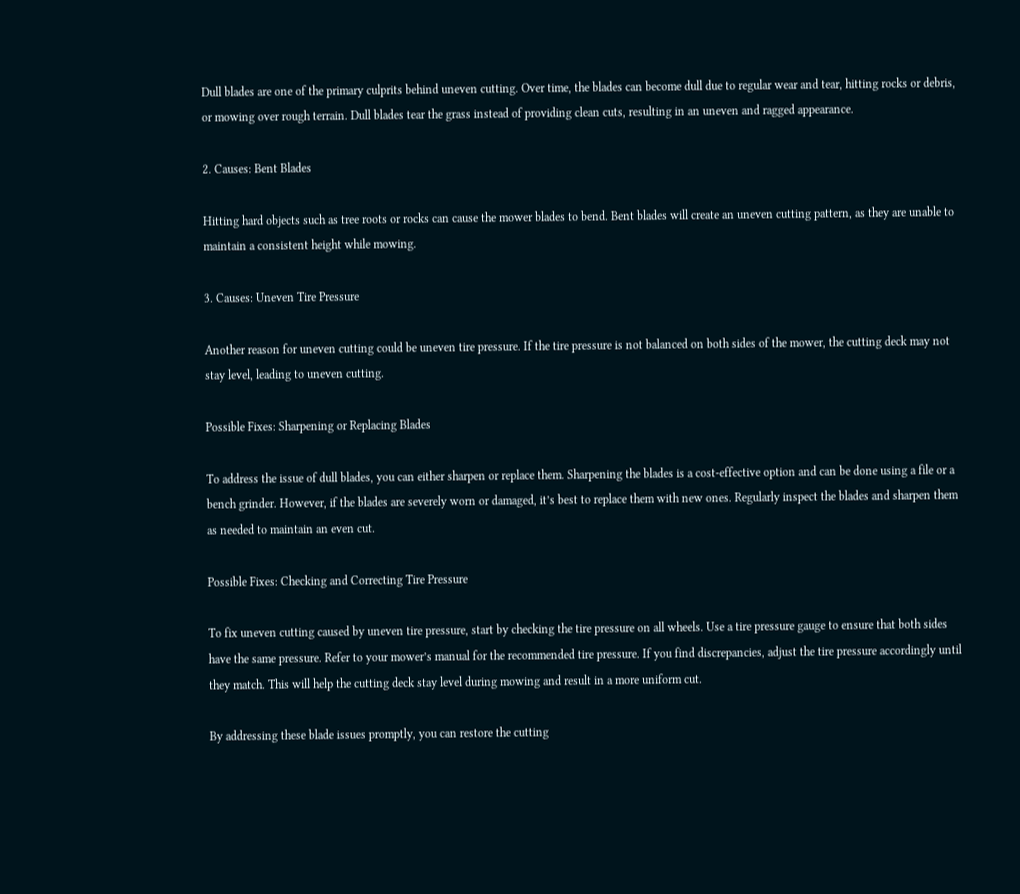Dull blades are one of the primary culprits behind uneven cutting. Over time, the blades can become dull due to regular wear and tear, hitting rocks or debris, or mowing over rough terrain. Dull blades tear the grass instead of providing clean cuts, resulting in an uneven and ragged appearance.

2. Causes: Bent Blades

Hitting hard objects such as tree roots or rocks can cause the mower blades to bend. Bent blades will create an uneven cutting pattern, as they are unable to maintain a consistent height while mowing.

3. Causes: Uneven Tire Pressure

Another reason for uneven cutting could be uneven tire pressure. If the tire pressure is not balanced on both sides of the mower, the cutting deck may not stay level, leading to uneven cutting.

Possible Fixes: Sharpening or Replacing Blades

To address the issue of dull blades, you can either sharpen or replace them. Sharpening the blades is a cost-effective option and can be done using a file or a bench grinder. However, if the blades are severely worn or damaged, it’s best to replace them with new ones. Regularly inspect the blades and sharpen them as needed to maintain an even cut.

Possible Fixes: Checking and Correcting Tire Pressure

To fix uneven cutting caused by uneven tire pressure, start by checking the tire pressure on all wheels. Use a tire pressure gauge to ensure that both sides have the same pressure. Refer to your mower’s manual for the recommended tire pressure. If you find discrepancies, adjust the tire pressure accordingly until they match. This will help the cutting deck stay level during mowing and result in a more uniform cut.

By addressing these blade issues promptly, you can restore the cutting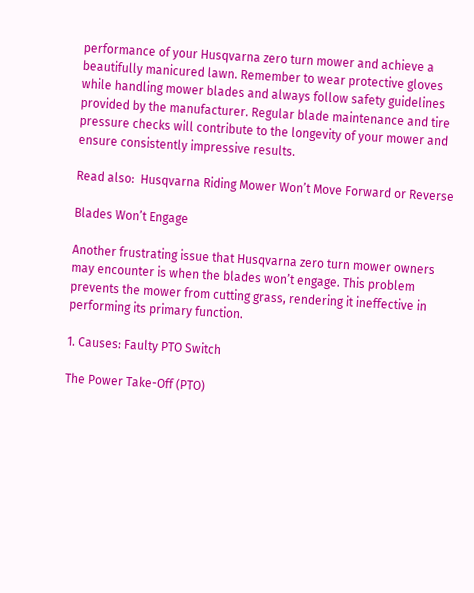performance of your Husqvarna zero turn mower and achieve a beautifully manicured lawn. Remember to wear protective gloves while handling mower blades and always follow safety guidelines provided by the manufacturer. Regular blade maintenance and tire pressure checks will contribute to the longevity of your mower and ensure consistently impressive results.

Read also:  Husqvarna Riding Mower Won’t Move Forward or Reverse

Blades Won’t Engage

Another frustrating issue that Husqvarna zero turn mower owners may encounter is when the blades won’t engage. This problem prevents the mower from cutting grass, rendering it ineffective in performing its primary function.

1. Causes: Faulty PTO Switch

The Power Take-Off (PTO)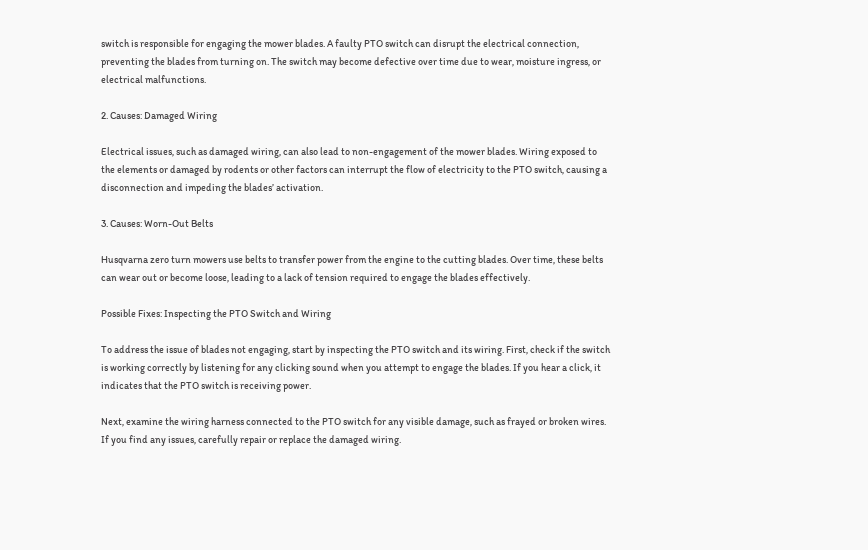switch is responsible for engaging the mower blades. A faulty PTO switch can disrupt the electrical connection, preventing the blades from turning on. The switch may become defective over time due to wear, moisture ingress, or electrical malfunctions.

2. Causes: Damaged Wiring

Electrical issues, such as damaged wiring, can also lead to non-engagement of the mower blades. Wiring exposed to the elements or damaged by rodents or other factors can interrupt the flow of electricity to the PTO switch, causing a disconnection and impeding the blades’ activation.

3. Causes: Worn-Out Belts

Husqvarna zero turn mowers use belts to transfer power from the engine to the cutting blades. Over time, these belts can wear out or become loose, leading to a lack of tension required to engage the blades effectively.

Possible Fixes: Inspecting the PTO Switch and Wiring

To address the issue of blades not engaging, start by inspecting the PTO switch and its wiring. First, check if the switch is working correctly by listening for any clicking sound when you attempt to engage the blades. If you hear a click, it indicates that the PTO switch is receiving power.

Next, examine the wiring harness connected to the PTO switch for any visible damage, such as frayed or broken wires. If you find any issues, carefully repair or replace the damaged wiring.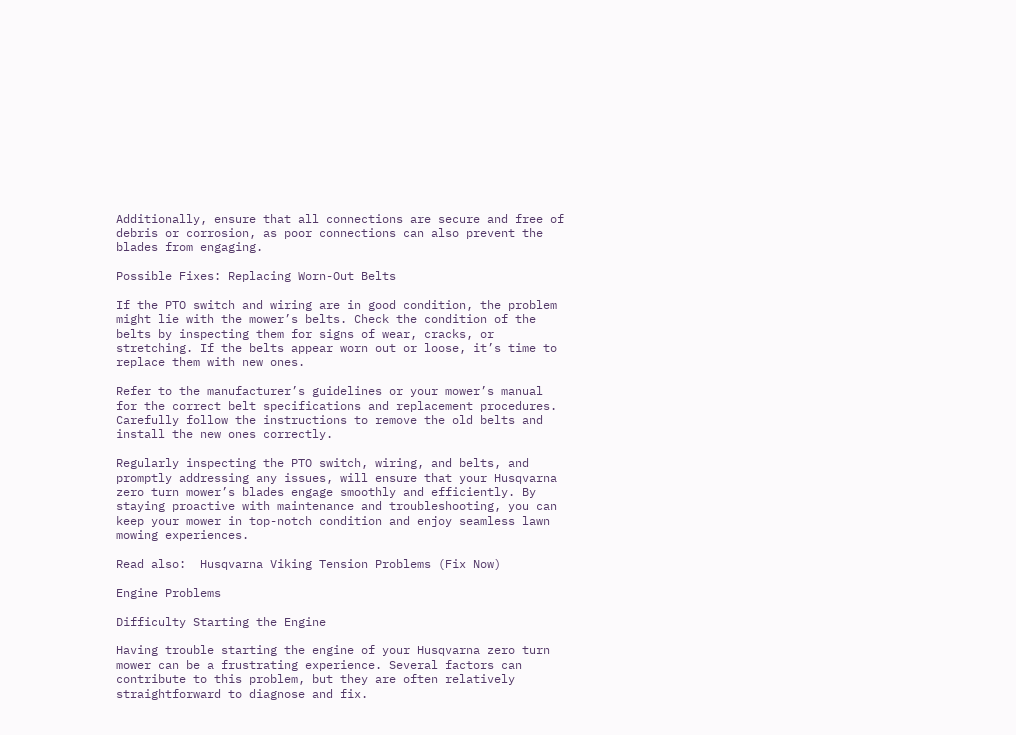Additionally, ensure that all connections are secure and free of debris or corrosion, as poor connections can also prevent the blades from engaging.

Possible Fixes: Replacing Worn-Out Belts

If the PTO switch and wiring are in good condition, the problem might lie with the mower’s belts. Check the condition of the belts by inspecting them for signs of wear, cracks, or stretching. If the belts appear worn out or loose, it’s time to replace them with new ones.

Refer to the manufacturer’s guidelines or your mower’s manual for the correct belt specifications and replacement procedures. Carefully follow the instructions to remove the old belts and install the new ones correctly.

Regularly inspecting the PTO switch, wiring, and belts, and promptly addressing any issues, will ensure that your Husqvarna zero turn mower’s blades engage smoothly and efficiently. By staying proactive with maintenance and troubleshooting, you can keep your mower in top-notch condition and enjoy seamless lawn mowing experiences.

Read also:  Husqvarna Viking Tension Problems (Fix Now)

Engine Problems

Difficulty Starting the Engine

Having trouble starting the engine of your Husqvarna zero turn mower can be a frustrating experience. Several factors can contribute to this problem, but they are often relatively straightforward to diagnose and fix.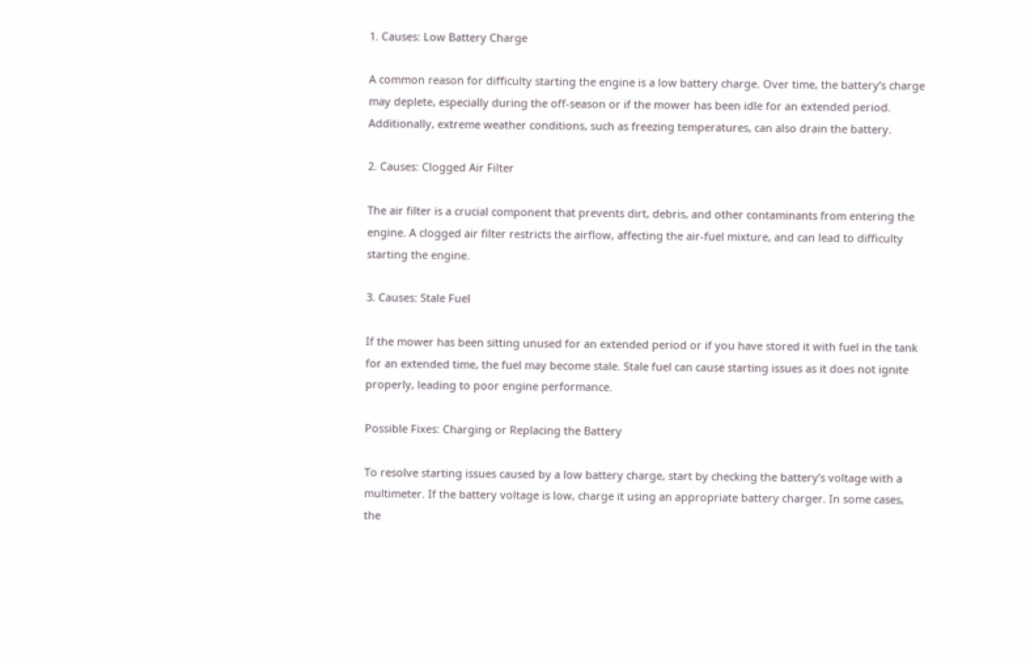1. Causes: Low Battery Charge

A common reason for difficulty starting the engine is a low battery charge. Over time, the battery’s charge may deplete, especially during the off-season or if the mower has been idle for an extended period. Additionally, extreme weather conditions, such as freezing temperatures, can also drain the battery.

2. Causes: Clogged Air Filter

The air filter is a crucial component that prevents dirt, debris, and other contaminants from entering the engine. A clogged air filter restricts the airflow, affecting the air-fuel mixture, and can lead to difficulty starting the engine.

3. Causes: Stale Fuel

If the mower has been sitting unused for an extended period or if you have stored it with fuel in the tank for an extended time, the fuel may become stale. Stale fuel can cause starting issues as it does not ignite properly, leading to poor engine performance.

Possible Fixes: Charging or Replacing the Battery

To resolve starting issues caused by a low battery charge, start by checking the battery’s voltage with a multimeter. If the battery voltage is low, charge it using an appropriate battery charger. In some cases, the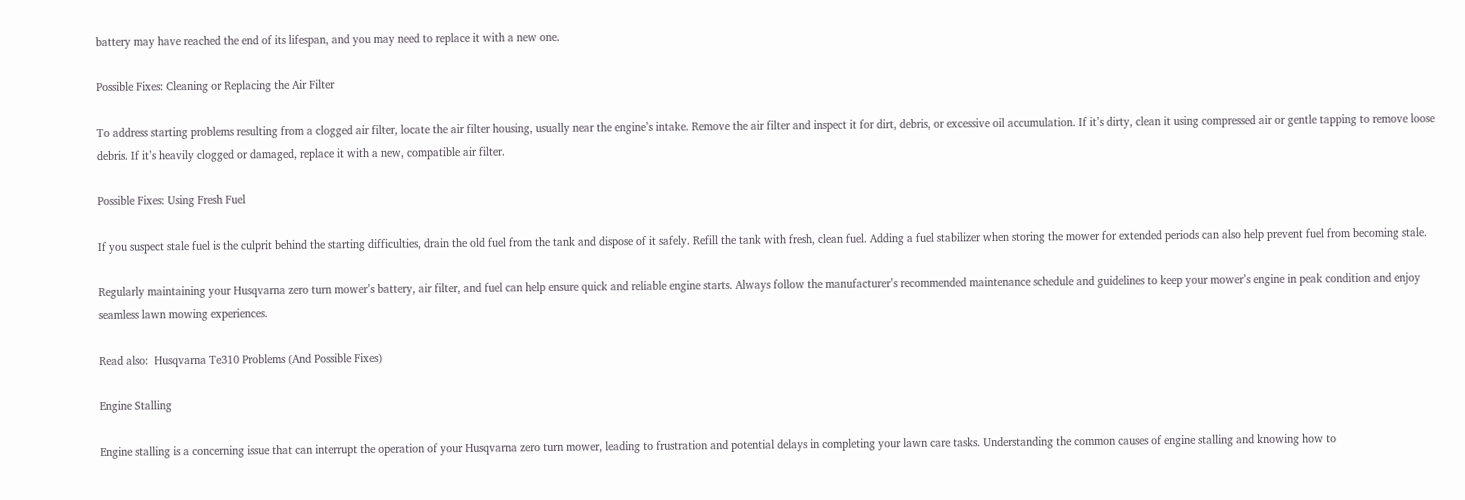battery may have reached the end of its lifespan, and you may need to replace it with a new one.

Possible Fixes: Cleaning or Replacing the Air Filter

To address starting problems resulting from a clogged air filter, locate the air filter housing, usually near the engine’s intake. Remove the air filter and inspect it for dirt, debris, or excessive oil accumulation. If it’s dirty, clean it using compressed air or gentle tapping to remove loose debris. If it’s heavily clogged or damaged, replace it with a new, compatible air filter.

Possible Fixes: Using Fresh Fuel

If you suspect stale fuel is the culprit behind the starting difficulties, drain the old fuel from the tank and dispose of it safely. Refill the tank with fresh, clean fuel. Adding a fuel stabilizer when storing the mower for extended periods can also help prevent fuel from becoming stale.

Regularly maintaining your Husqvarna zero turn mower’s battery, air filter, and fuel can help ensure quick and reliable engine starts. Always follow the manufacturer’s recommended maintenance schedule and guidelines to keep your mower’s engine in peak condition and enjoy seamless lawn mowing experiences.

Read also:  Husqvarna Te310 Problems (And Possible Fixes)

Engine Stalling

Engine stalling is a concerning issue that can interrupt the operation of your Husqvarna zero turn mower, leading to frustration and potential delays in completing your lawn care tasks. Understanding the common causes of engine stalling and knowing how to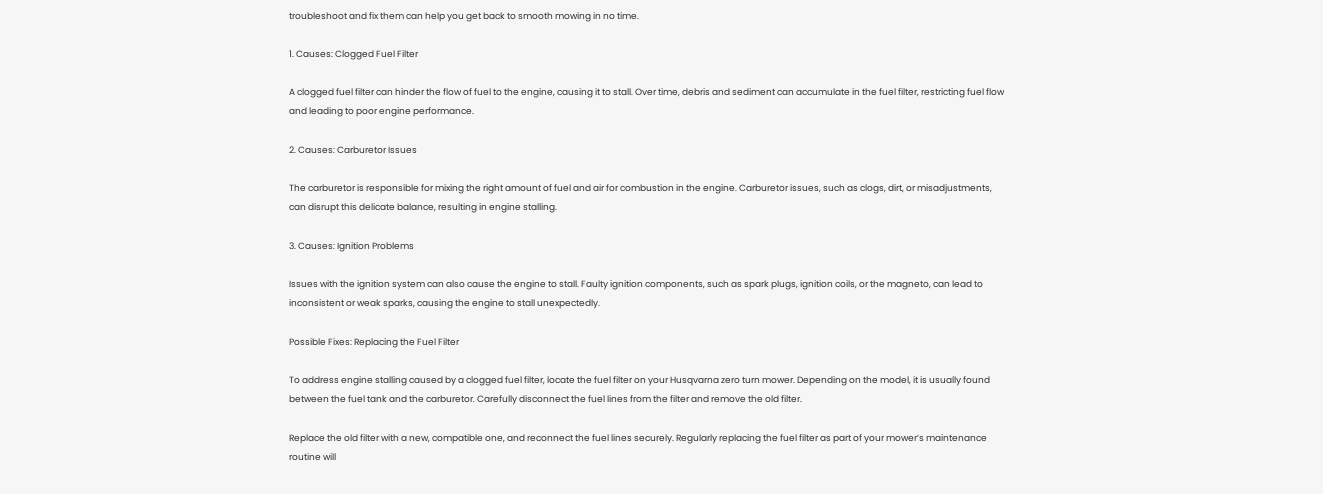troubleshoot and fix them can help you get back to smooth mowing in no time.

1. Causes: Clogged Fuel Filter

A clogged fuel filter can hinder the flow of fuel to the engine, causing it to stall. Over time, debris and sediment can accumulate in the fuel filter, restricting fuel flow and leading to poor engine performance.

2. Causes: Carburetor Issues

The carburetor is responsible for mixing the right amount of fuel and air for combustion in the engine. Carburetor issues, such as clogs, dirt, or misadjustments, can disrupt this delicate balance, resulting in engine stalling.

3. Causes: Ignition Problems

Issues with the ignition system can also cause the engine to stall. Faulty ignition components, such as spark plugs, ignition coils, or the magneto, can lead to inconsistent or weak sparks, causing the engine to stall unexpectedly.

Possible Fixes: Replacing the Fuel Filter

To address engine stalling caused by a clogged fuel filter, locate the fuel filter on your Husqvarna zero turn mower. Depending on the model, it is usually found between the fuel tank and the carburetor. Carefully disconnect the fuel lines from the filter and remove the old filter.

Replace the old filter with a new, compatible one, and reconnect the fuel lines securely. Regularly replacing the fuel filter as part of your mower’s maintenance routine will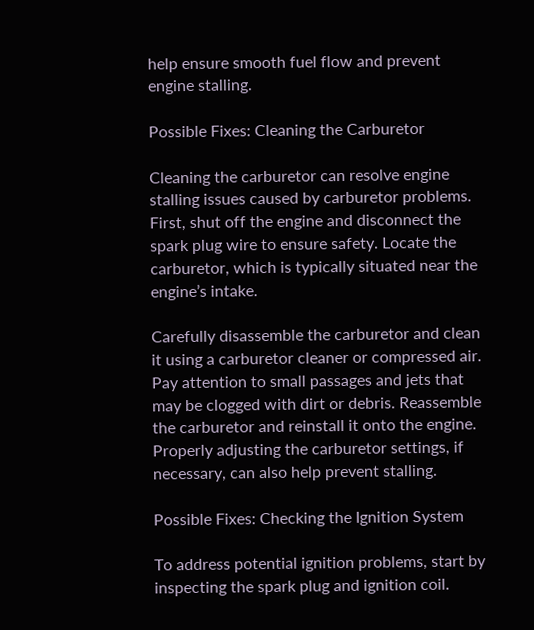help ensure smooth fuel flow and prevent engine stalling.

Possible Fixes: Cleaning the Carburetor

Cleaning the carburetor can resolve engine stalling issues caused by carburetor problems. First, shut off the engine and disconnect the spark plug wire to ensure safety. Locate the carburetor, which is typically situated near the engine’s intake.

Carefully disassemble the carburetor and clean it using a carburetor cleaner or compressed air. Pay attention to small passages and jets that may be clogged with dirt or debris. Reassemble the carburetor and reinstall it onto the engine. Properly adjusting the carburetor settings, if necessary, can also help prevent stalling.

Possible Fixes: Checking the Ignition System

To address potential ignition problems, start by inspecting the spark plug and ignition coil.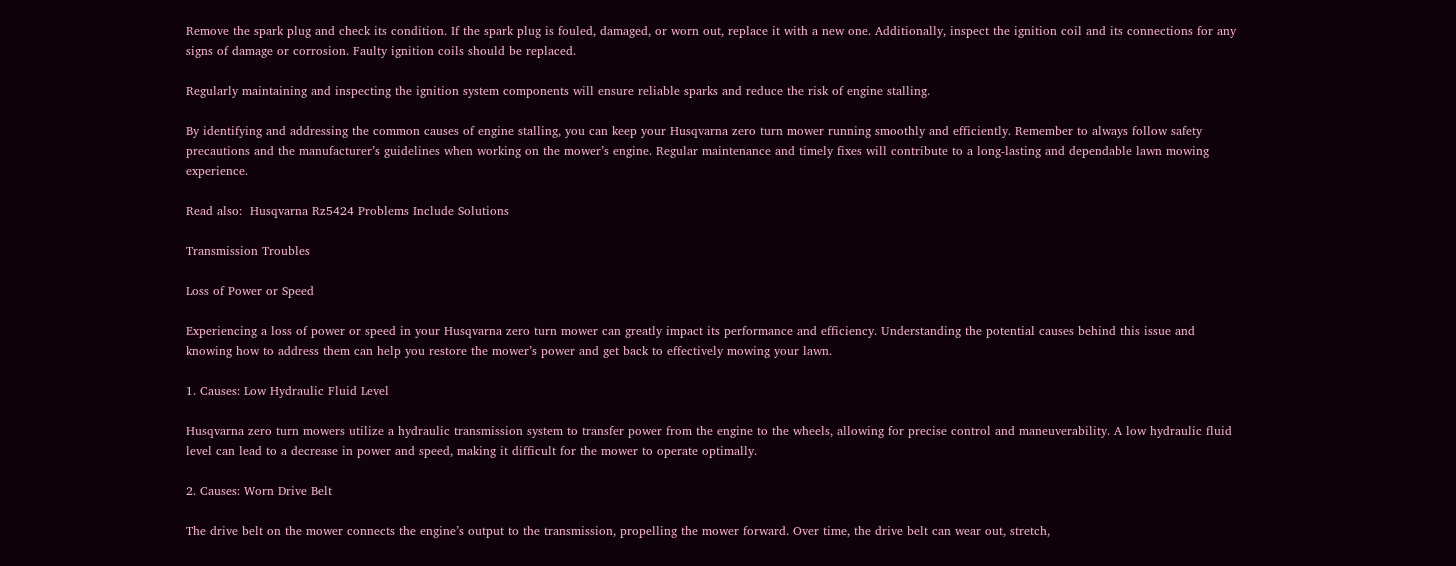Remove the spark plug and check its condition. If the spark plug is fouled, damaged, or worn out, replace it with a new one. Additionally, inspect the ignition coil and its connections for any signs of damage or corrosion. Faulty ignition coils should be replaced.

Regularly maintaining and inspecting the ignition system components will ensure reliable sparks and reduce the risk of engine stalling.

By identifying and addressing the common causes of engine stalling, you can keep your Husqvarna zero turn mower running smoothly and efficiently. Remember to always follow safety precautions and the manufacturer’s guidelines when working on the mower’s engine. Regular maintenance and timely fixes will contribute to a long-lasting and dependable lawn mowing experience.

Read also:  Husqvarna Rz5424 Problems Include Solutions

Transmission Troubles

Loss of Power or Speed

Experiencing a loss of power or speed in your Husqvarna zero turn mower can greatly impact its performance and efficiency. Understanding the potential causes behind this issue and knowing how to address them can help you restore the mower’s power and get back to effectively mowing your lawn.

1. Causes: Low Hydraulic Fluid Level

Husqvarna zero turn mowers utilize a hydraulic transmission system to transfer power from the engine to the wheels, allowing for precise control and maneuverability. A low hydraulic fluid level can lead to a decrease in power and speed, making it difficult for the mower to operate optimally.

2. Causes: Worn Drive Belt

The drive belt on the mower connects the engine’s output to the transmission, propelling the mower forward. Over time, the drive belt can wear out, stretch,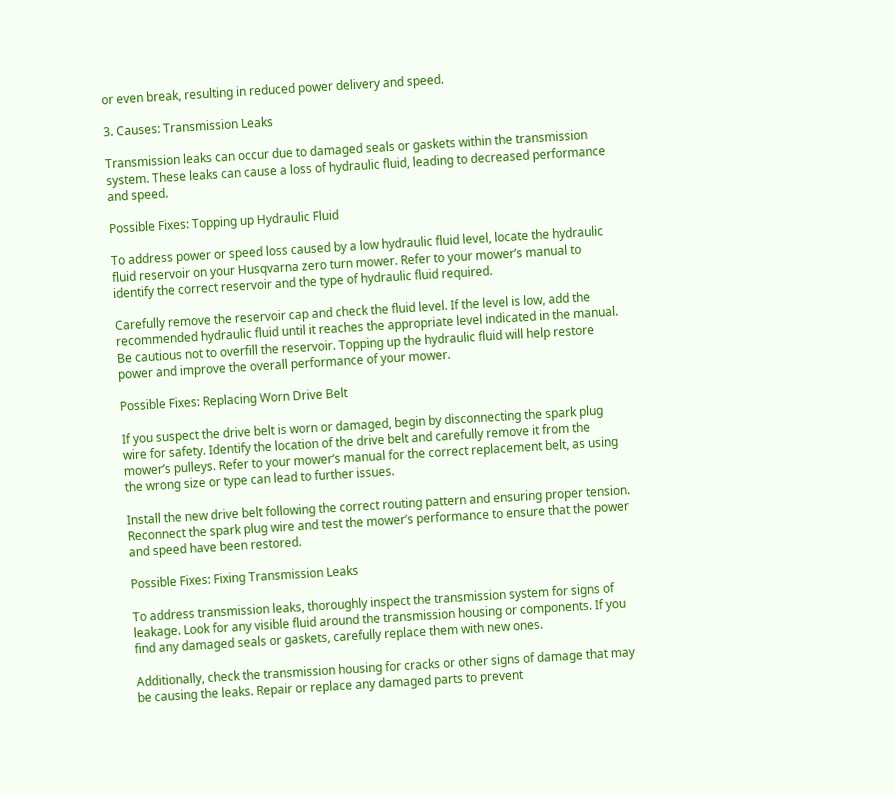or even break, resulting in reduced power delivery and speed.

3. Causes: Transmission Leaks

Transmission leaks can occur due to damaged seals or gaskets within the transmission system. These leaks can cause a loss of hydraulic fluid, leading to decreased performance and speed.

Possible Fixes: Topping up Hydraulic Fluid

To address power or speed loss caused by a low hydraulic fluid level, locate the hydraulic fluid reservoir on your Husqvarna zero turn mower. Refer to your mower’s manual to identify the correct reservoir and the type of hydraulic fluid required.

Carefully remove the reservoir cap and check the fluid level. If the level is low, add the recommended hydraulic fluid until it reaches the appropriate level indicated in the manual. Be cautious not to overfill the reservoir. Topping up the hydraulic fluid will help restore power and improve the overall performance of your mower.

Possible Fixes: Replacing Worn Drive Belt

If you suspect the drive belt is worn or damaged, begin by disconnecting the spark plug wire for safety. Identify the location of the drive belt and carefully remove it from the mower’s pulleys. Refer to your mower’s manual for the correct replacement belt, as using the wrong size or type can lead to further issues.

Install the new drive belt following the correct routing pattern and ensuring proper tension. Reconnect the spark plug wire and test the mower’s performance to ensure that the power and speed have been restored.

Possible Fixes: Fixing Transmission Leaks

To address transmission leaks, thoroughly inspect the transmission system for signs of leakage. Look for any visible fluid around the transmission housing or components. If you find any damaged seals or gaskets, carefully replace them with new ones.

Additionally, check the transmission housing for cracks or other signs of damage that may be causing the leaks. Repair or replace any damaged parts to prevent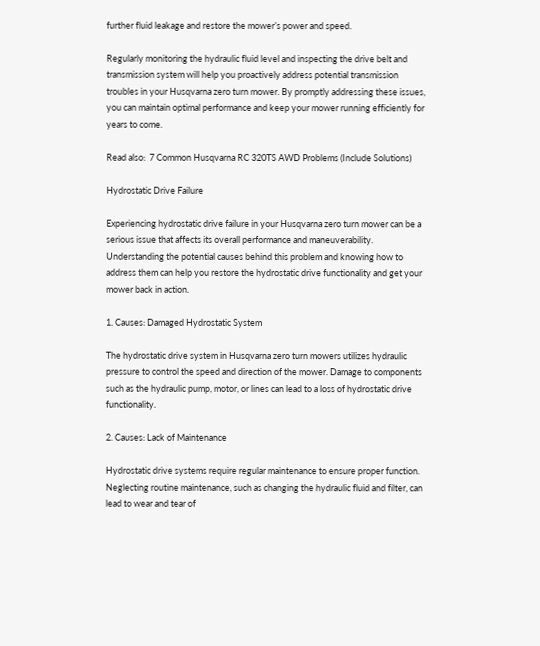further fluid leakage and restore the mower’s power and speed.

Regularly monitoring the hydraulic fluid level and inspecting the drive belt and transmission system will help you proactively address potential transmission troubles in your Husqvarna zero turn mower. By promptly addressing these issues, you can maintain optimal performance and keep your mower running efficiently for years to come.

Read also:  7 Common Husqvarna RC 320TS AWD Problems (Include Solutions)

Hydrostatic Drive Failure

Experiencing hydrostatic drive failure in your Husqvarna zero turn mower can be a serious issue that affects its overall performance and maneuverability. Understanding the potential causes behind this problem and knowing how to address them can help you restore the hydrostatic drive functionality and get your mower back in action.

1. Causes: Damaged Hydrostatic System

The hydrostatic drive system in Husqvarna zero turn mowers utilizes hydraulic pressure to control the speed and direction of the mower. Damage to components such as the hydraulic pump, motor, or lines can lead to a loss of hydrostatic drive functionality.

2. Causes: Lack of Maintenance

Hydrostatic drive systems require regular maintenance to ensure proper function. Neglecting routine maintenance, such as changing the hydraulic fluid and filter, can lead to wear and tear of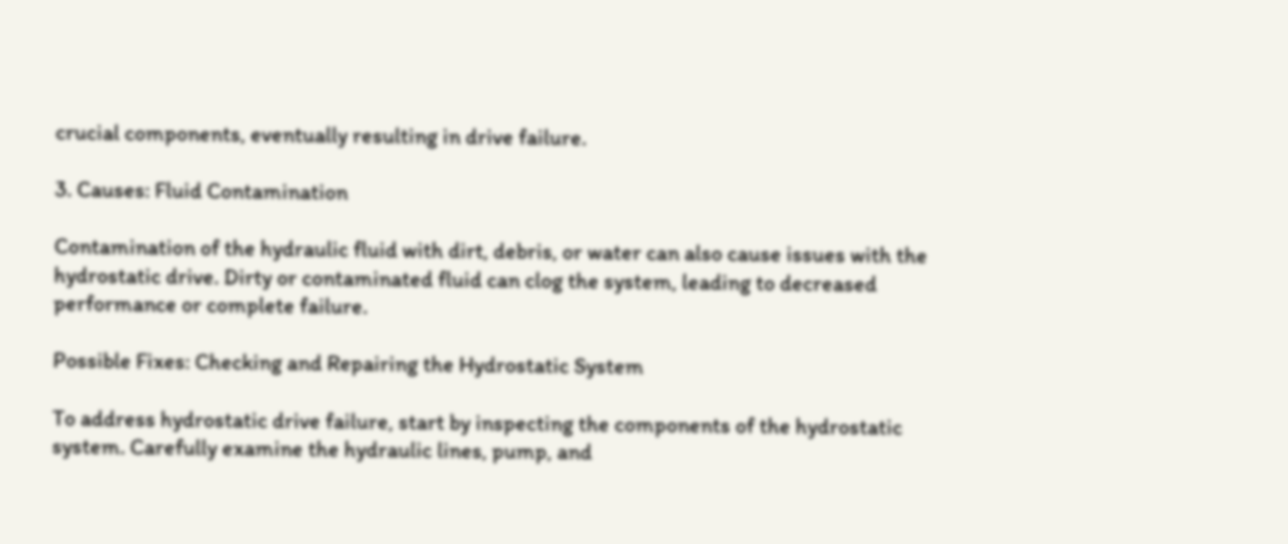crucial components, eventually resulting in drive failure.

3. Causes: Fluid Contamination

Contamination of the hydraulic fluid with dirt, debris, or water can also cause issues with the hydrostatic drive. Dirty or contaminated fluid can clog the system, leading to decreased performance or complete failure.

Possible Fixes: Checking and Repairing the Hydrostatic System

To address hydrostatic drive failure, start by inspecting the components of the hydrostatic system. Carefully examine the hydraulic lines, pump, and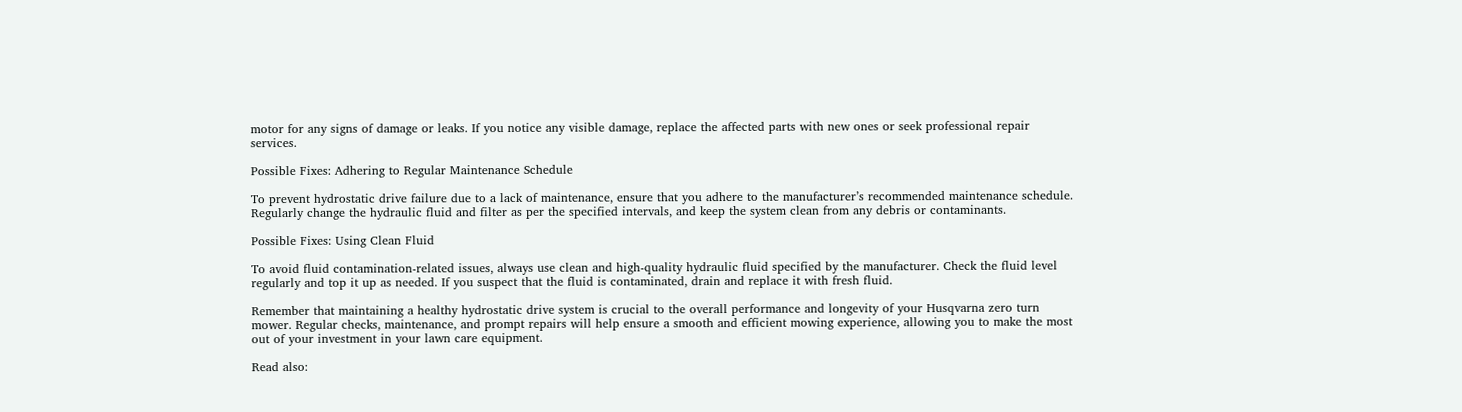motor for any signs of damage or leaks. If you notice any visible damage, replace the affected parts with new ones or seek professional repair services.

Possible Fixes: Adhering to Regular Maintenance Schedule

To prevent hydrostatic drive failure due to a lack of maintenance, ensure that you adhere to the manufacturer’s recommended maintenance schedule. Regularly change the hydraulic fluid and filter as per the specified intervals, and keep the system clean from any debris or contaminants.

Possible Fixes: Using Clean Fluid

To avoid fluid contamination-related issues, always use clean and high-quality hydraulic fluid specified by the manufacturer. Check the fluid level regularly and top it up as needed. If you suspect that the fluid is contaminated, drain and replace it with fresh fluid.

Remember that maintaining a healthy hydrostatic drive system is crucial to the overall performance and longevity of your Husqvarna zero turn mower. Regular checks, maintenance, and prompt repairs will help ensure a smooth and efficient mowing experience, allowing you to make the most out of your investment in your lawn care equipment.

Read also: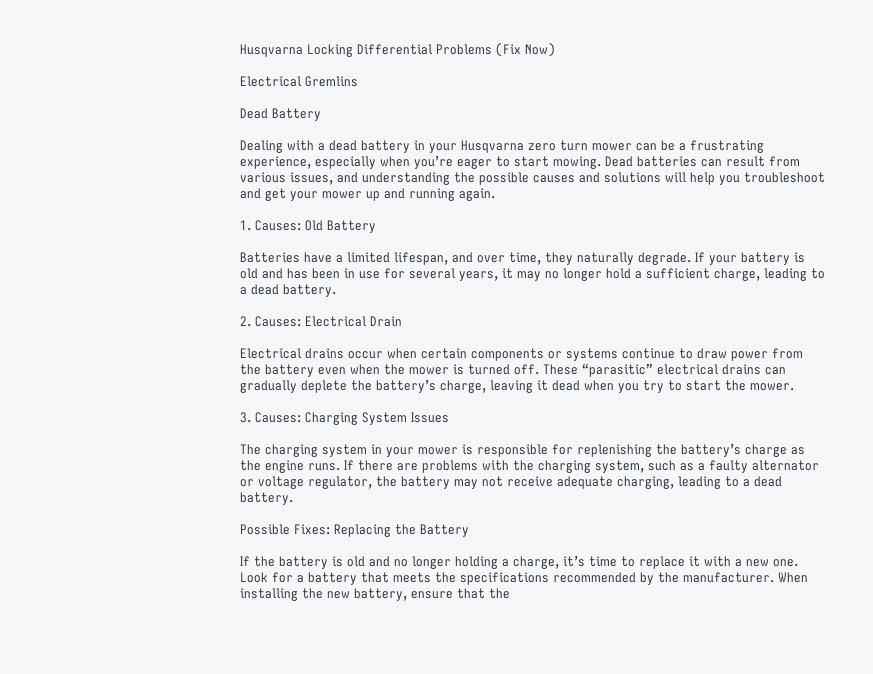Husqvarna Locking Differential Problems (Fix Now)

Electrical Gremlins

Dead Battery

Dealing with a dead battery in your Husqvarna zero turn mower can be a frustrating experience, especially when you’re eager to start mowing. Dead batteries can result from various issues, and understanding the possible causes and solutions will help you troubleshoot and get your mower up and running again.

1. Causes: Old Battery

Batteries have a limited lifespan, and over time, they naturally degrade. If your battery is old and has been in use for several years, it may no longer hold a sufficient charge, leading to a dead battery.

2. Causes: Electrical Drain

Electrical drains occur when certain components or systems continue to draw power from the battery even when the mower is turned off. These “parasitic” electrical drains can gradually deplete the battery’s charge, leaving it dead when you try to start the mower.

3. Causes: Charging System Issues

The charging system in your mower is responsible for replenishing the battery’s charge as the engine runs. If there are problems with the charging system, such as a faulty alternator or voltage regulator, the battery may not receive adequate charging, leading to a dead battery.

Possible Fixes: Replacing the Battery

If the battery is old and no longer holding a charge, it’s time to replace it with a new one. Look for a battery that meets the specifications recommended by the manufacturer. When installing the new battery, ensure that the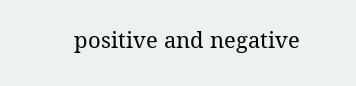positive and negative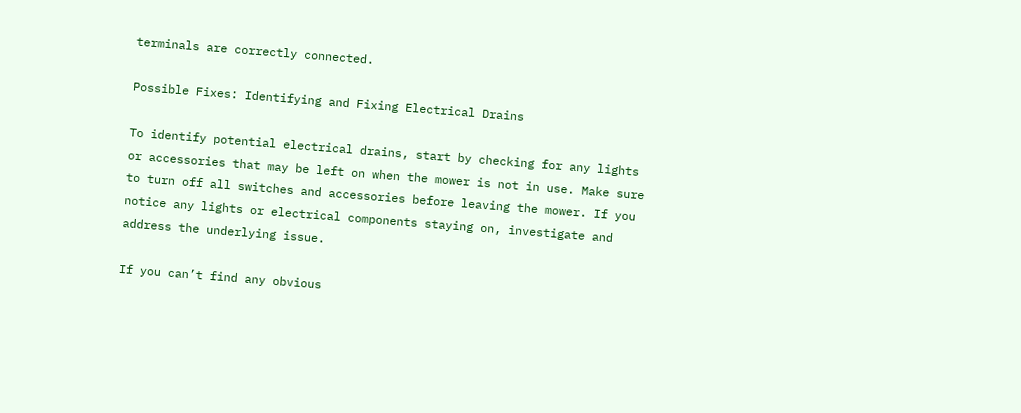terminals are correctly connected.

Possible Fixes: Identifying and Fixing Electrical Drains

To identify potential electrical drains, start by checking for any lights or accessories that may be left on when the mower is not in use. Make sure to turn off all switches and accessories before leaving the mower. If you notice any lights or electrical components staying on, investigate and address the underlying issue.

If you can’t find any obvious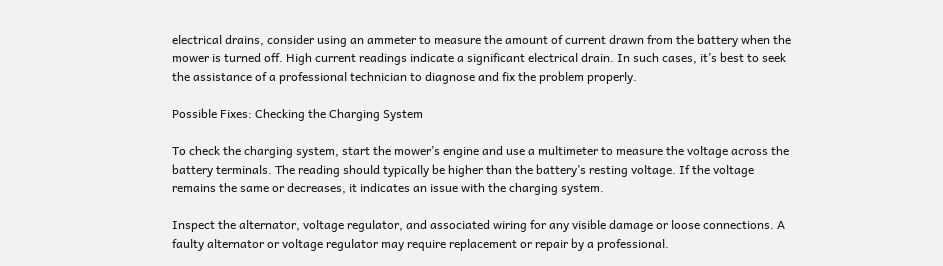electrical drains, consider using an ammeter to measure the amount of current drawn from the battery when the mower is turned off. High current readings indicate a significant electrical drain. In such cases, it’s best to seek the assistance of a professional technician to diagnose and fix the problem properly.

Possible Fixes: Checking the Charging System

To check the charging system, start the mower’s engine and use a multimeter to measure the voltage across the battery terminals. The reading should typically be higher than the battery’s resting voltage. If the voltage remains the same or decreases, it indicates an issue with the charging system.

Inspect the alternator, voltage regulator, and associated wiring for any visible damage or loose connections. A faulty alternator or voltage regulator may require replacement or repair by a professional.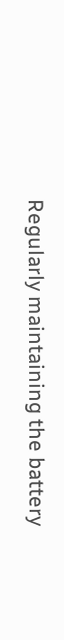Regularly maintaining the battery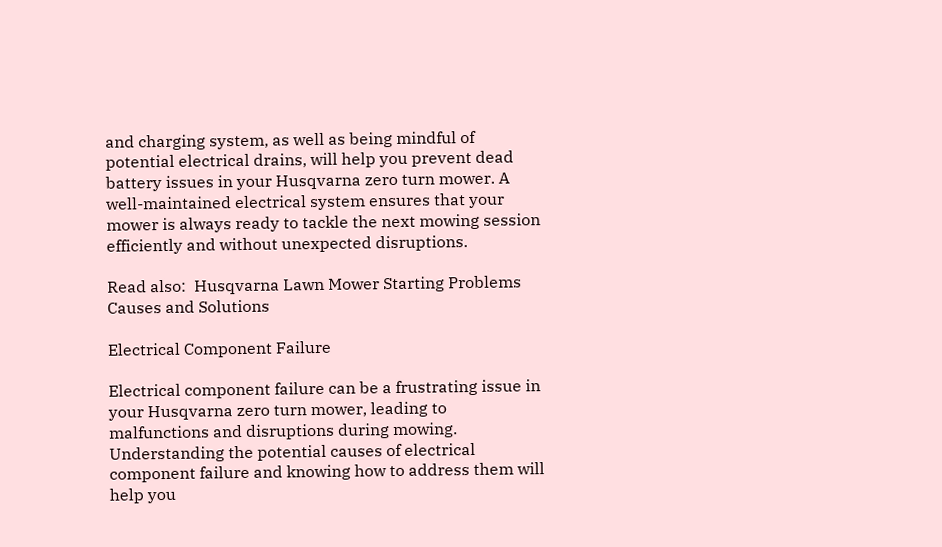and charging system, as well as being mindful of potential electrical drains, will help you prevent dead battery issues in your Husqvarna zero turn mower. A well-maintained electrical system ensures that your mower is always ready to tackle the next mowing session efficiently and without unexpected disruptions.

Read also:  Husqvarna Lawn Mower Starting Problems Causes and Solutions

Electrical Component Failure

Electrical component failure can be a frustrating issue in your Husqvarna zero turn mower, leading to malfunctions and disruptions during mowing. Understanding the potential causes of electrical component failure and knowing how to address them will help you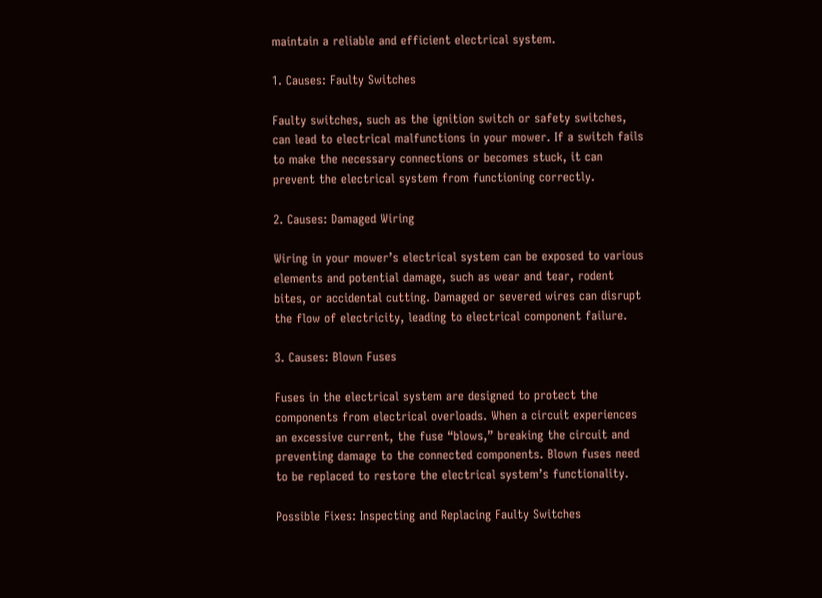maintain a reliable and efficient electrical system.

1. Causes: Faulty Switches

Faulty switches, such as the ignition switch or safety switches, can lead to electrical malfunctions in your mower. If a switch fails to make the necessary connections or becomes stuck, it can prevent the electrical system from functioning correctly.

2. Causes: Damaged Wiring

Wiring in your mower’s electrical system can be exposed to various elements and potential damage, such as wear and tear, rodent bites, or accidental cutting. Damaged or severed wires can disrupt the flow of electricity, leading to electrical component failure.

3. Causes: Blown Fuses

Fuses in the electrical system are designed to protect the components from electrical overloads. When a circuit experiences an excessive current, the fuse “blows,” breaking the circuit and preventing damage to the connected components. Blown fuses need to be replaced to restore the electrical system’s functionality.

Possible Fixes: Inspecting and Replacing Faulty Switches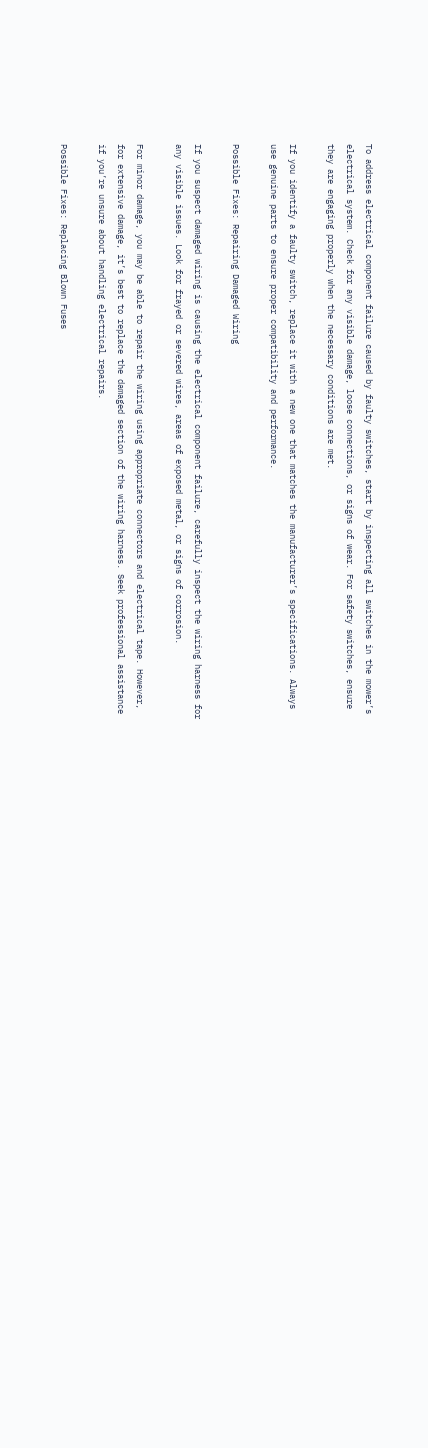To address electrical component failure caused by faulty switches, start by inspecting all switches in the mower’s electrical system. Check for any visible damage, loose connections, or signs of wear. For safety switches, ensure they are engaging properly when the necessary conditions are met.

If you identify a faulty switch, replace it with a new one that matches the manufacturer’s specifications. Always use genuine parts to ensure proper compatibility and performance.

Possible Fixes: Repairing Damaged Wiring

If you suspect damaged wiring is causing the electrical component failure, carefully inspect the wiring harness for any visible issues. Look for frayed or severed wires, areas of exposed metal, or signs of corrosion.

For minor damage, you may be able to repair the wiring using appropriate connectors and electrical tape. However, for extensive damage, it’s best to replace the damaged section of the wiring harness. Seek professional assistance if you’re unsure about handling electrical repairs.

Possible Fixes: Replacing Blown Fuses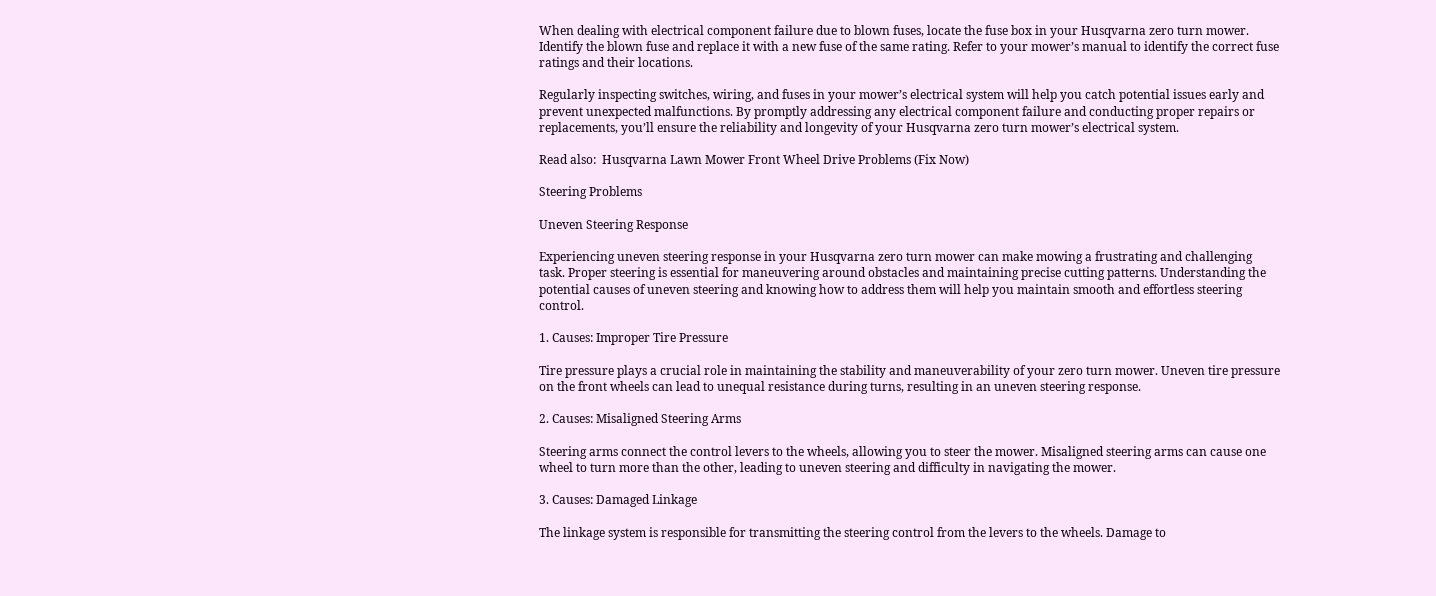When dealing with electrical component failure due to blown fuses, locate the fuse box in your Husqvarna zero turn mower. Identify the blown fuse and replace it with a new fuse of the same rating. Refer to your mower’s manual to identify the correct fuse ratings and their locations.

Regularly inspecting switches, wiring, and fuses in your mower’s electrical system will help you catch potential issues early and prevent unexpected malfunctions. By promptly addressing any electrical component failure and conducting proper repairs or replacements, you’ll ensure the reliability and longevity of your Husqvarna zero turn mower’s electrical system.

Read also:  Husqvarna Lawn Mower Front Wheel Drive Problems (Fix Now)

Steering Problems

Uneven Steering Response

Experiencing uneven steering response in your Husqvarna zero turn mower can make mowing a frustrating and challenging task. Proper steering is essential for maneuvering around obstacles and maintaining precise cutting patterns. Understanding the potential causes of uneven steering and knowing how to address them will help you maintain smooth and effortless steering control.

1. Causes: Improper Tire Pressure

Tire pressure plays a crucial role in maintaining the stability and maneuverability of your zero turn mower. Uneven tire pressure on the front wheels can lead to unequal resistance during turns, resulting in an uneven steering response.

2. Causes: Misaligned Steering Arms

Steering arms connect the control levers to the wheels, allowing you to steer the mower. Misaligned steering arms can cause one wheel to turn more than the other, leading to uneven steering and difficulty in navigating the mower.

3. Causes: Damaged Linkage

The linkage system is responsible for transmitting the steering control from the levers to the wheels. Damage to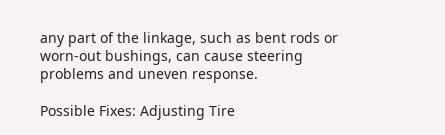any part of the linkage, such as bent rods or worn-out bushings, can cause steering problems and uneven response.

Possible Fixes: Adjusting Tire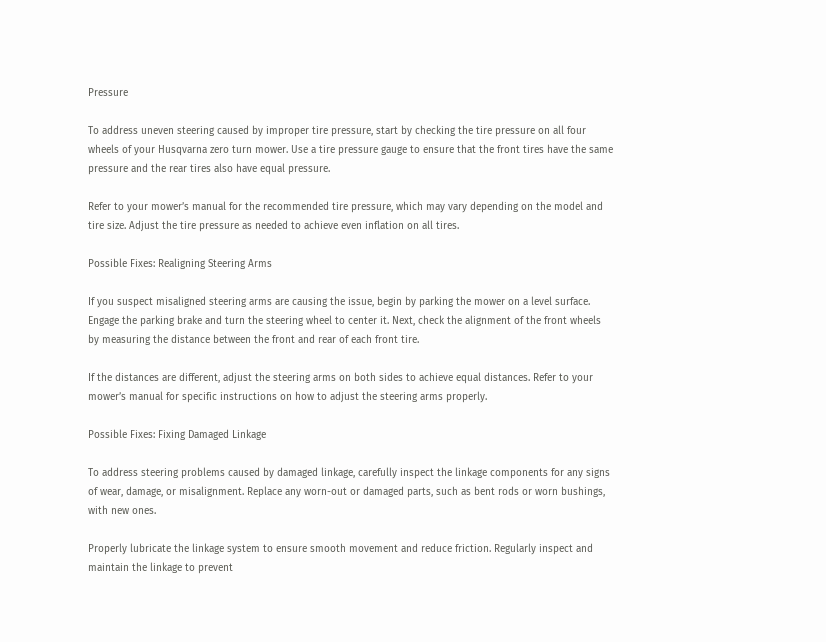Pressure

To address uneven steering caused by improper tire pressure, start by checking the tire pressure on all four wheels of your Husqvarna zero turn mower. Use a tire pressure gauge to ensure that the front tires have the same pressure and the rear tires also have equal pressure.

Refer to your mower’s manual for the recommended tire pressure, which may vary depending on the model and tire size. Adjust the tire pressure as needed to achieve even inflation on all tires.

Possible Fixes: Realigning Steering Arms

If you suspect misaligned steering arms are causing the issue, begin by parking the mower on a level surface. Engage the parking brake and turn the steering wheel to center it. Next, check the alignment of the front wheels by measuring the distance between the front and rear of each front tire.

If the distances are different, adjust the steering arms on both sides to achieve equal distances. Refer to your mower’s manual for specific instructions on how to adjust the steering arms properly.

Possible Fixes: Fixing Damaged Linkage

To address steering problems caused by damaged linkage, carefully inspect the linkage components for any signs of wear, damage, or misalignment. Replace any worn-out or damaged parts, such as bent rods or worn bushings, with new ones.

Properly lubricate the linkage system to ensure smooth movement and reduce friction. Regularly inspect and maintain the linkage to prevent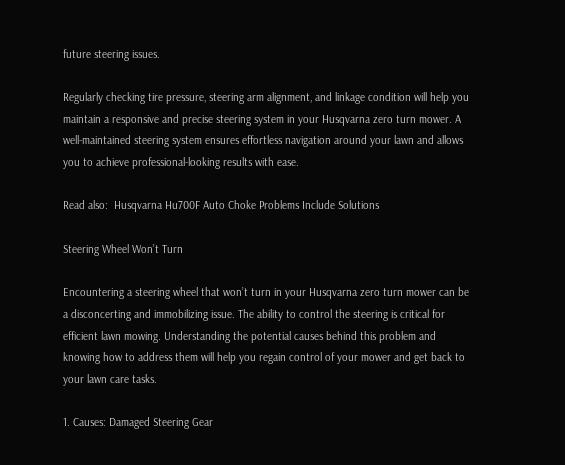future steering issues.

Regularly checking tire pressure, steering arm alignment, and linkage condition will help you maintain a responsive and precise steering system in your Husqvarna zero turn mower. A well-maintained steering system ensures effortless navigation around your lawn and allows you to achieve professional-looking results with ease.

Read also:  Husqvarna Hu700F Auto Choke Problems Include Solutions

Steering Wheel Won’t Turn

Encountering a steering wheel that won’t turn in your Husqvarna zero turn mower can be a disconcerting and immobilizing issue. The ability to control the steering is critical for efficient lawn mowing. Understanding the potential causes behind this problem and knowing how to address them will help you regain control of your mower and get back to your lawn care tasks.

1. Causes: Damaged Steering Gear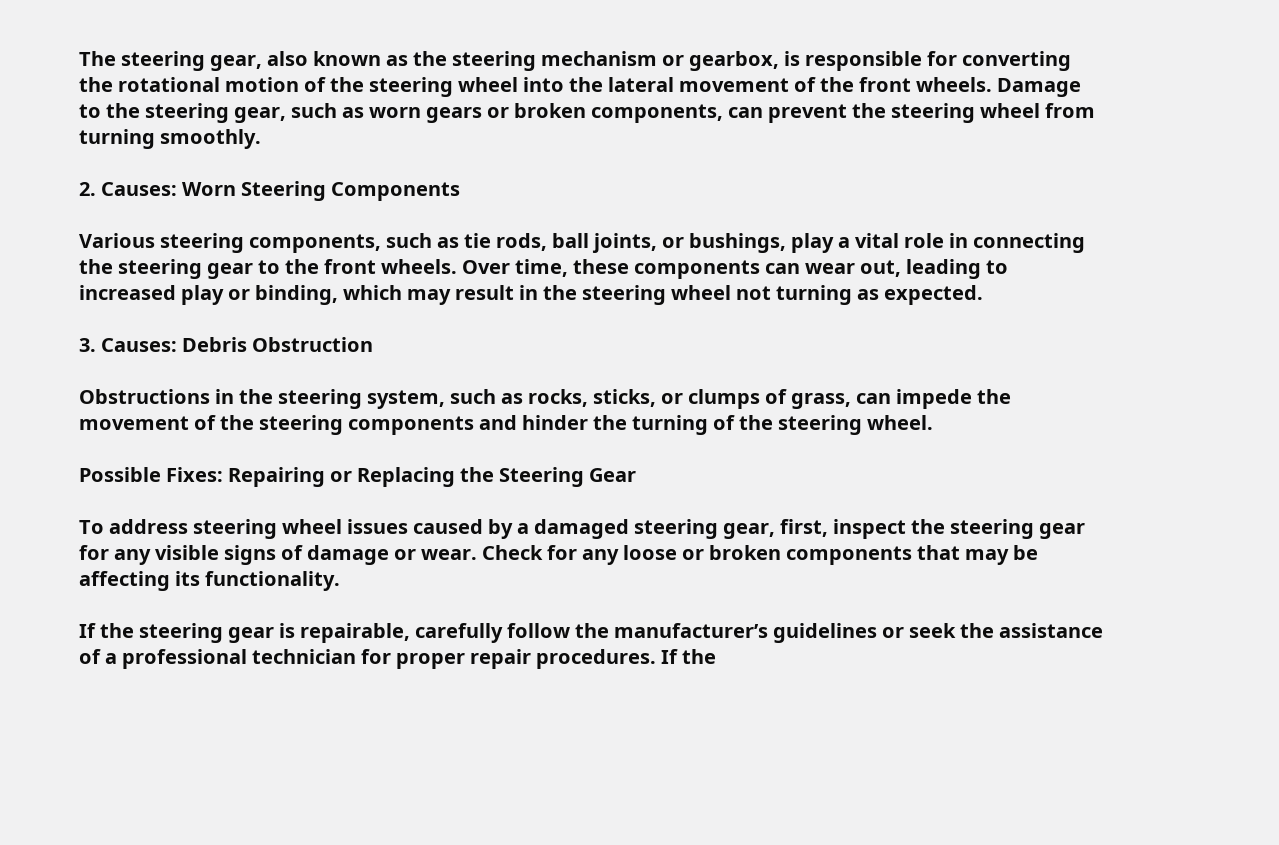The steering gear, also known as the steering mechanism or gearbox, is responsible for converting the rotational motion of the steering wheel into the lateral movement of the front wheels. Damage to the steering gear, such as worn gears or broken components, can prevent the steering wheel from turning smoothly.

2. Causes: Worn Steering Components

Various steering components, such as tie rods, ball joints, or bushings, play a vital role in connecting the steering gear to the front wheels. Over time, these components can wear out, leading to increased play or binding, which may result in the steering wheel not turning as expected.

3. Causes: Debris Obstruction

Obstructions in the steering system, such as rocks, sticks, or clumps of grass, can impede the movement of the steering components and hinder the turning of the steering wheel.

Possible Fixes: Repairing or Replacing the Steering Gear

To address steering wheel issues caused by a damaged steering gear, first, inspect the steering gear for any visible signs of damage or wear. Check for any loose or broken components that may be affecting its functionality.

If the steering gear is repairable, carefully follow the manufacturer’s guidelines or seek the assistance of a professional technician for proper repair procedures. If the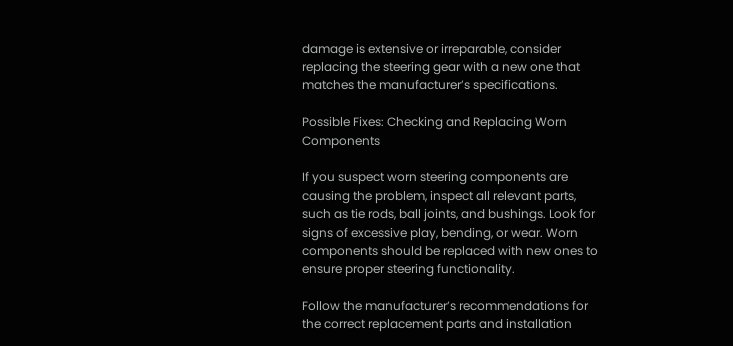damage is extensive or irreparable, consider replacing the steering gear with a new one that matches the manufacturer’s specifications.

Possible Fixes: Checking and Replacing Worn Components

If you suspect worn steering components are causing the problem, inspect all relevant parts, such as tie rods, ball joints, and bushings. Look for signs of excessive play, bending, or wear. Worn components should be replaced with new ones to ensure proper steering functionality.

Follow the manufacturer’s recommendations for the correct replacement parts and installation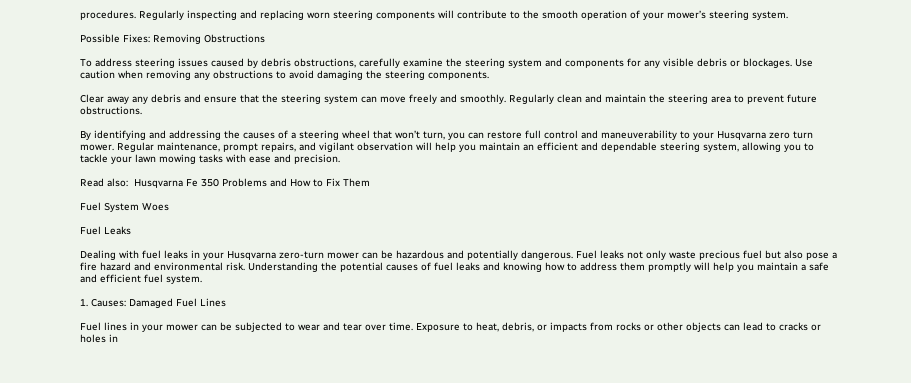procedures. Regularly inspecting and replacing worn steering components will contribute to the smooth operation of your mower’s steering system.

Possible Fixes: Removing Obstructions

To address steering issues caused by debris obstructions, carefully examine the steering system and components for any visible debris or blockages. Use caution when removing any obstructions to avoid damaging the steering components.

Clear away any debris and ensure that the steering system can move freely and smoothly. Regularly clean and maintain the steering area to prevent future obstructions.

By identifying and addressing the causes of a steering wheel that won’t turn, you can restore full control and maneuverability to your Husqvarna zero turn mower. Regular maintenance, prompt repairs, and vigilant observation will help you maintain an efficient and dependable steering system, allowing you to tackle your lawn mowing tasks with ease and precision.

Read also:  Husqvarna Fe 350 Problems and How to Fix Them

Fuel System Woes

Fuel Leaks

Dealing with fuel leaks in your Husqvarna zero-turn mower can be hazardous and potentially dangerous. Fuel leaks not only waste precious fuel but also pose a fire hazard and environmental risk. Understanding the potential causes of fuel leaks and knowing how to address them promptly will help you maintain a safe and efficient fuel system.

1. Causes: Damaged Fuel Lines

Fuel lines in your mower can be subjected to wear and tear over time. Exposure to heat, debris, or impacts from rocks or other objects can lead to cracks or holes in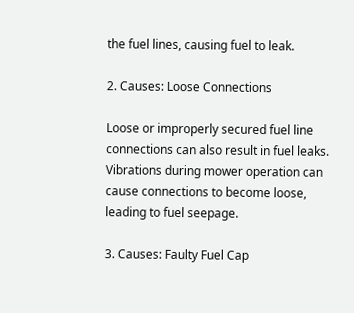the fuel lines, causing fuel to leak.

2. Causes: Loose Connections

Loose or improperly secured fuel line connections can also result in fuel leaks. Vibrations during mower operation can cause connections to become loose, leading to fuel seepage.

3. Causes: Faulty Fuel Cap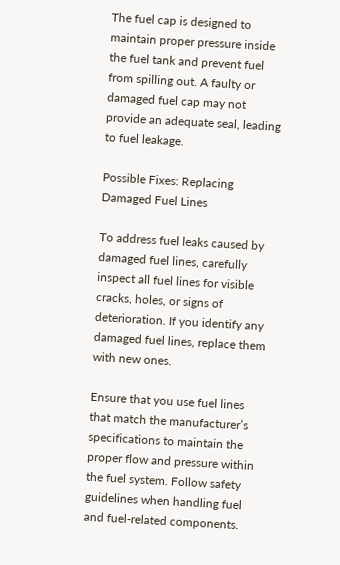The fuel cap is designed to maintain proper pressure inside the fuel tank and prevent fuel from spilling out. A faulty or damaged fuel cap may not provide an adequate seal, leading to fuel leakage.

Possible Fixes: Replacing Damaged Fuel Lines

To address fuel leaks caused by damaged fuel lines, carefully inspect all fuel lines for visible cracks, holes, or signs of deterioration. If you identify any damaged fuel lines, replace them with new ones.

Ensure that you use fuel lines that match the manufacturer’s specifications to maintain the proper flow and pressure within the fuel system. Follow safety guidelines when handling fuel and fuel-related components.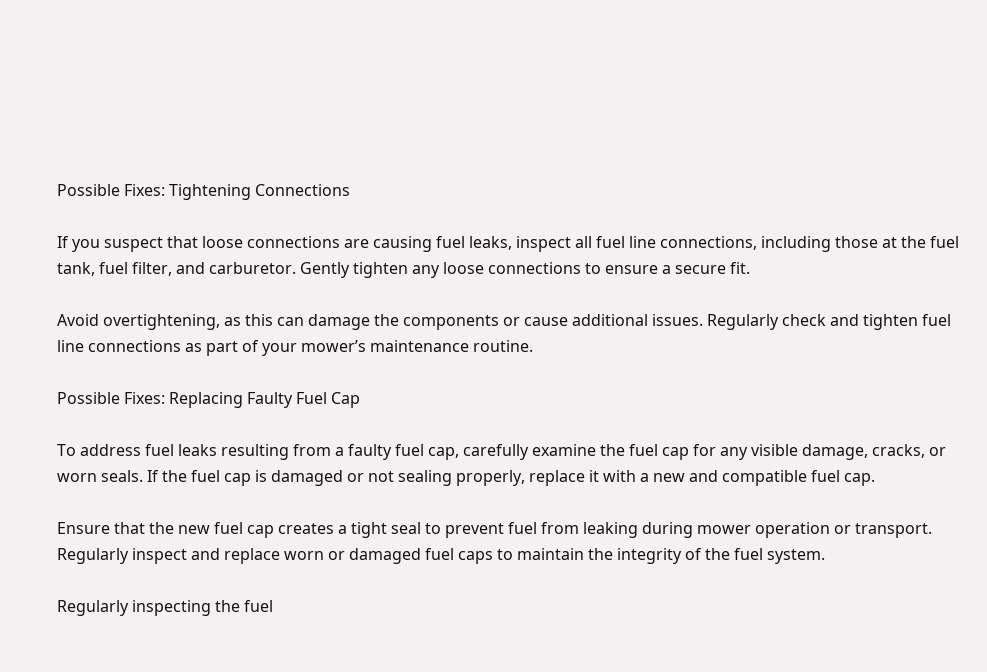Possible Fixes: Tightening Connections

If you suspect that loose connections are causing fuel leaks, inspect all fuel line connections, including those at the fuel tank, fuel filter, and carburetor. Gently tighten any loose connections to ensure a secure fit.

Avoid overtightening, as this can damage the components or cause additional issues. Regularly check and tighten fuel line connections as part of your mower’s maintenance routine.

Possible Fixes: Replacing Faulty Fuel Cap

To address fuel leaks resulting from a faulty fuel cap, carefully examine the fuel cap for any visible damage, cracks, or worn seals. If the fuel cap is damaged or not sealing properly, replace it with a new and compatible fuel cap.

Ensure that the new fuel cap creates a tight seal to prevent fuel from leaking during mower operation or transport. Regularly inspect and replace worn or damaged fuel caps to maintain the integrity of the fuel system.

Regularly inspecting the fuel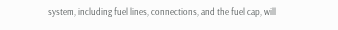system, including fuel lines, connections, and the fuel cap, will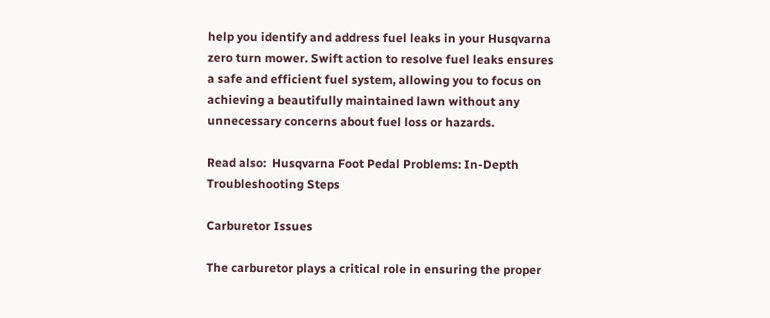help you identify and address fuel leaks in your Husqvarna zero turn mower. Swift action to resolve fuel leaks ensures a safe and efficient fuel system, allowing you to focus on achieving a beautifully maintained lawn without any unnecessary concerns about fuel loss or hazards.

Read also:  Husqvarna Foot Pedal Problems: In-Depth Troubleshooting Steps

Carburetor Issues

The carburetor plays a critical role in ensuring the proper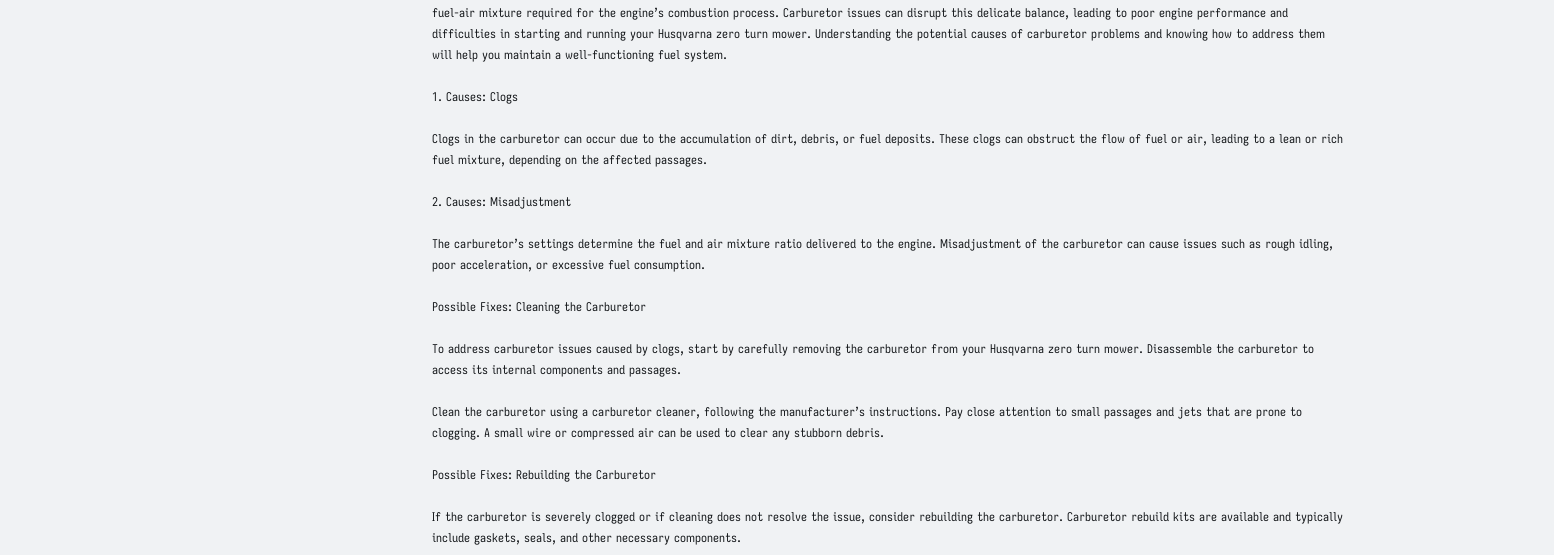fuel-air mixture required for the engine’s combustion process. Carburetor issues can disrupt this delicate balance, leading to poor engine performance and difficulties in starting and running your Husqvarna zero turn mower. Understanding the potential causes of carburetor problems and knowing how to address them will help you maintain a well-functioning fuel system.

1. Causes: Clogs

Clogs in the carburetor can occur due to the accumulation of dirt, debris, or fuel deposits. These clogs can obstruct the flow of fuel or air, leading to a lean or rich fuel mixture, depending on the affected passages.

2. Causes: Misadjustment

The carburetor’s settings determine the fuel and air mixture ratio delivered to the engine. Misadjustment of the carburetor can cause issues such as rough idling, poor acceleration, or excessive fuel consumption.

Possible Fixes: Cleaning the Carburetor

To address carburetor issues caused by clogs, start by carefully removing the carburetor from your Husqvarna zero turn mower. Disassemble the carburetor to access its internal components and passages.

Clean the carburetor using a carburetor cleaner, following the manufacturer’s instructions. Pay close attention to small passages and jets that are prone to clogging. A small wire or compressed air can be used to clear any stubborn debris.

Possible Fixes: Rebuilding the Carburetor

If the carburetor is severely clogged or if cleaning does not resolve the issue, consider rebuilding the carburetor. Carburetor rebuild kits are available and typically include gaskets, seals, and other necessary components.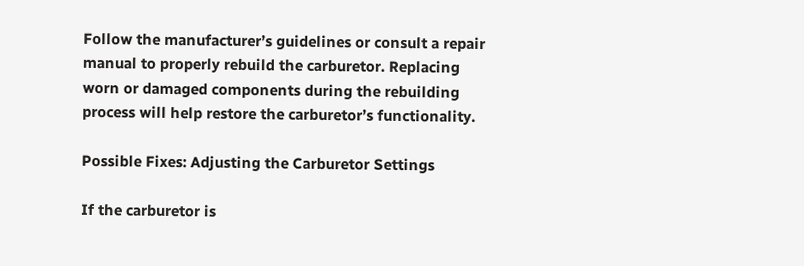Follow the manufacturer’s guidelines or consult a repair manual to properly rebuild the carburetor. Replacing worn or damaged components during the rebuilding process will help restore the carburetor’s functionality.

Possible Fixes: Adjusting the Carburetor Settings

If the carburetor is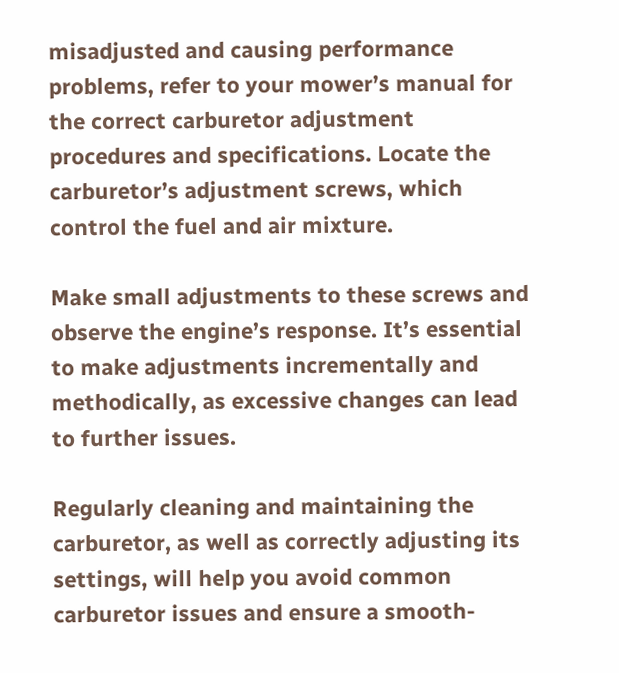misadjusted and causing performance problems, refer to your mower’s manual for the correct carburetor adjustment procedures and specifications. Locate the carburetor’s adjustment screws, which control the fuel and air mixture.

Make small adjustments to these screws and observe the engine’s response. It’s essential to make adjustments incrementally and methodically, as excessive changes can lead to further issues.

Regularly cleaning and maintaining the carburetor, as well as correctly adjusting its settings, will help you avoid common carburetor issues and ensure a smooth-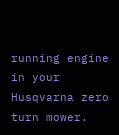running engine in your Husqvarna zero turn mower.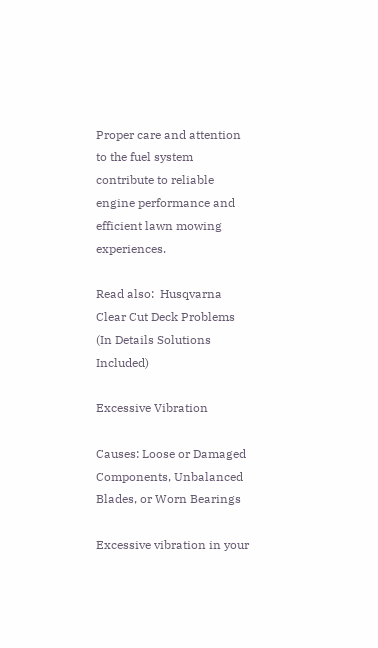Proper care and attention to the fuel system contribute to reliable engine performance and efficient lawn mowing experiences.

Read also:  Husqvarna Clear Cut Deck Problems (In Details Solutions Included)

Excessive Vibration

Causes: Loose or Damaged Components, Unbalanced Blades, or Worn Bearings

Excessive vibration in your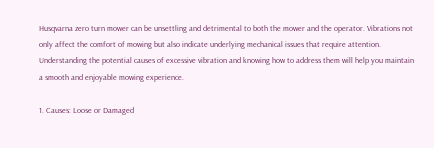Husqvarna zero turn mower can be unsettling and detrimental to both the mower and the operator. Vibrations not only affect the comfort of mowing but also indicate underlying mechanical issues that require attention. Understanding the potential causes of excessive vibration and knowing how to address them will help you maintain a smooth and enjoyable mowing experience.

1. Causes: Loose or Damaged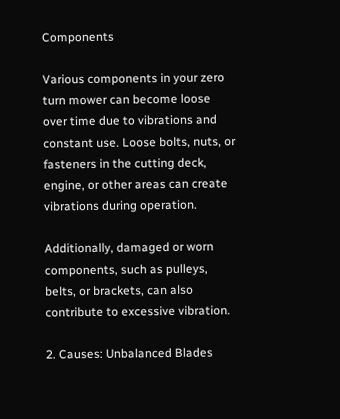Components

Various components in your zero turn mower can become loose over time due to vibrations and constant use. Loose bolts, nuts, or fasteners in the cutting deck, engine, or other areas can create vibrations during operation.

Additionally, damaged or worn components, such as pulleys, belts, or brackets, can also contribute to excessive vibration.

2. Causes: Unbalanced Blades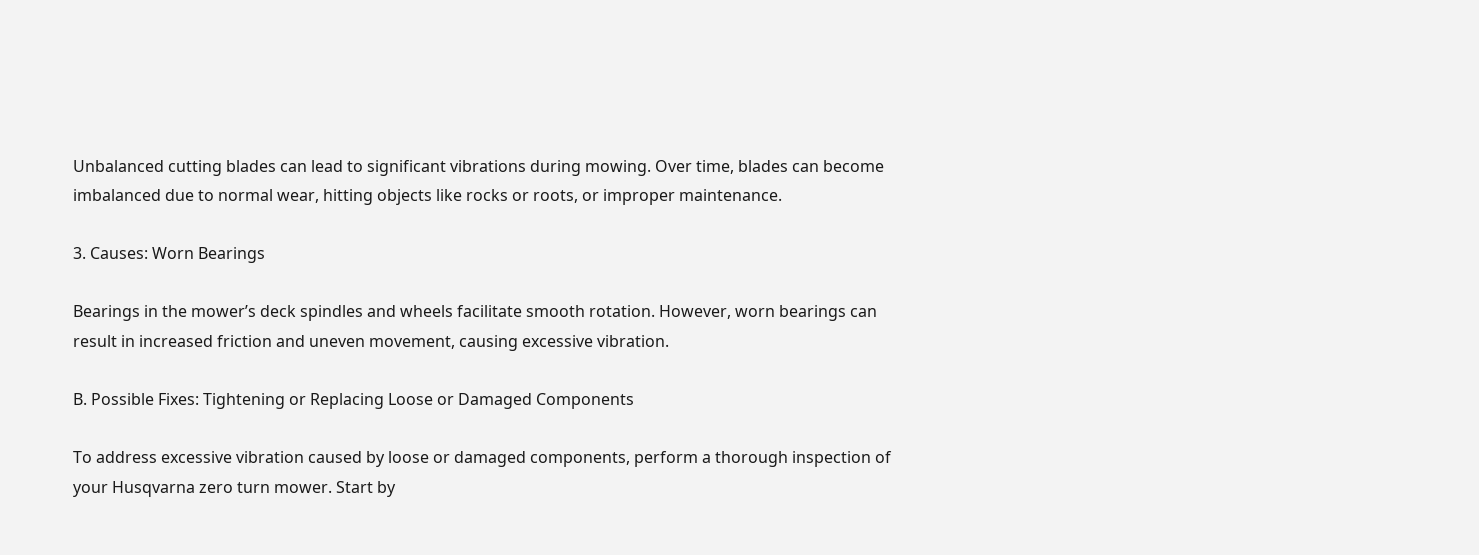Unbalanced cutting blades can lead to significant vibrations during mowing. Over time, blades can become imbalanced due to normal wear, hitting objects like rocks or roots, or improper maintenance.

3. Causes: Worn Bearings

Bearings in the mower’s deck spindles and wheels facilitate smooth rotation. However, worn bearings can result in increased friction and uneven movement, causing excessive vibration.

B. Possible Fixes: Tightening or Replacing Loose or Damaged Components

To address excessive vibration caused by loose or damaged components, perform a thorough inspection of your Husqvarna zero turn mower. Start by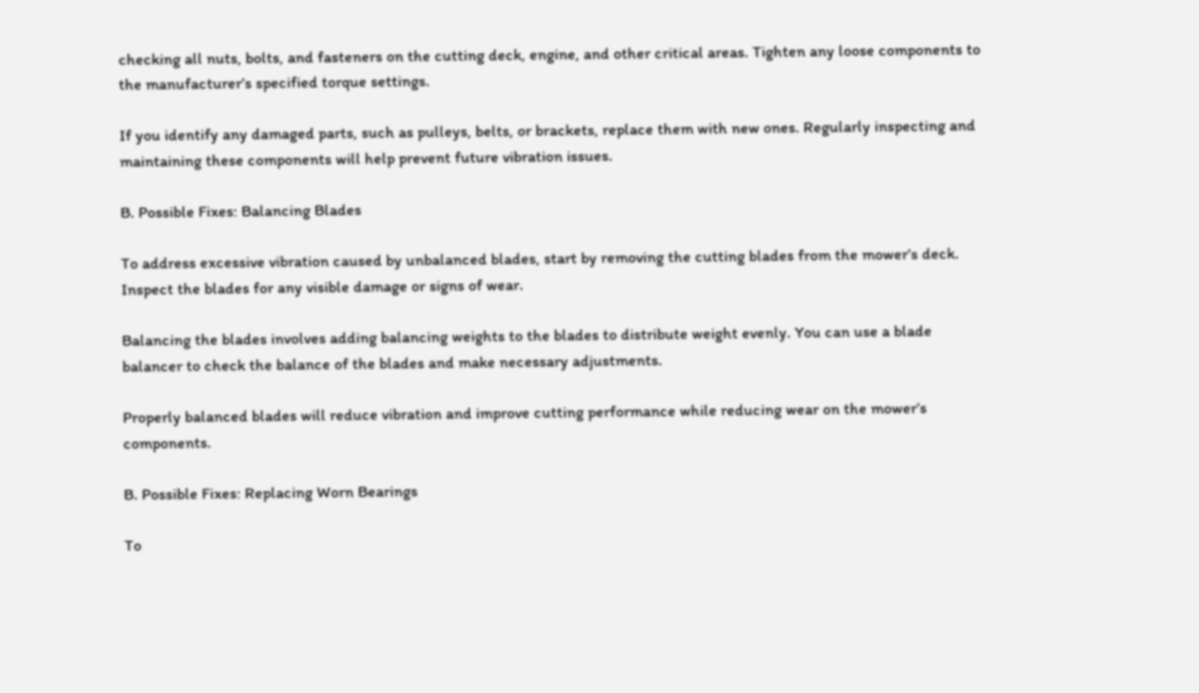checking all nuts, bolts, and fasteners on the cutting deck, engine, and other critical areas. Tighten any loose components to the manufacturer’s specified torque settings.

If you identify any damaged parts, such as pulleys, belts, or brackets, replace them with new ones. Regularly inspecting and maintaining these components will help prevent future vibration issues.

B. Possible Fixes: Balancing Blades

To address excessive vibration caused by unbalanced blades, start by removing the cutting blades from the mower’s deck. Inspect the blades for any visible damage or signs of wear.

Balancing the blades involves adding balancing weights to the blades to distribute weight evenly. You can use a blade balancer to check the balance of the blades and make necessary adjustments.

Properly balanced blades will reduce vibration and improve cutting performance while reducing wear on the mower’s components.

B. Possible Fixes: Replacing Worn Bearings

To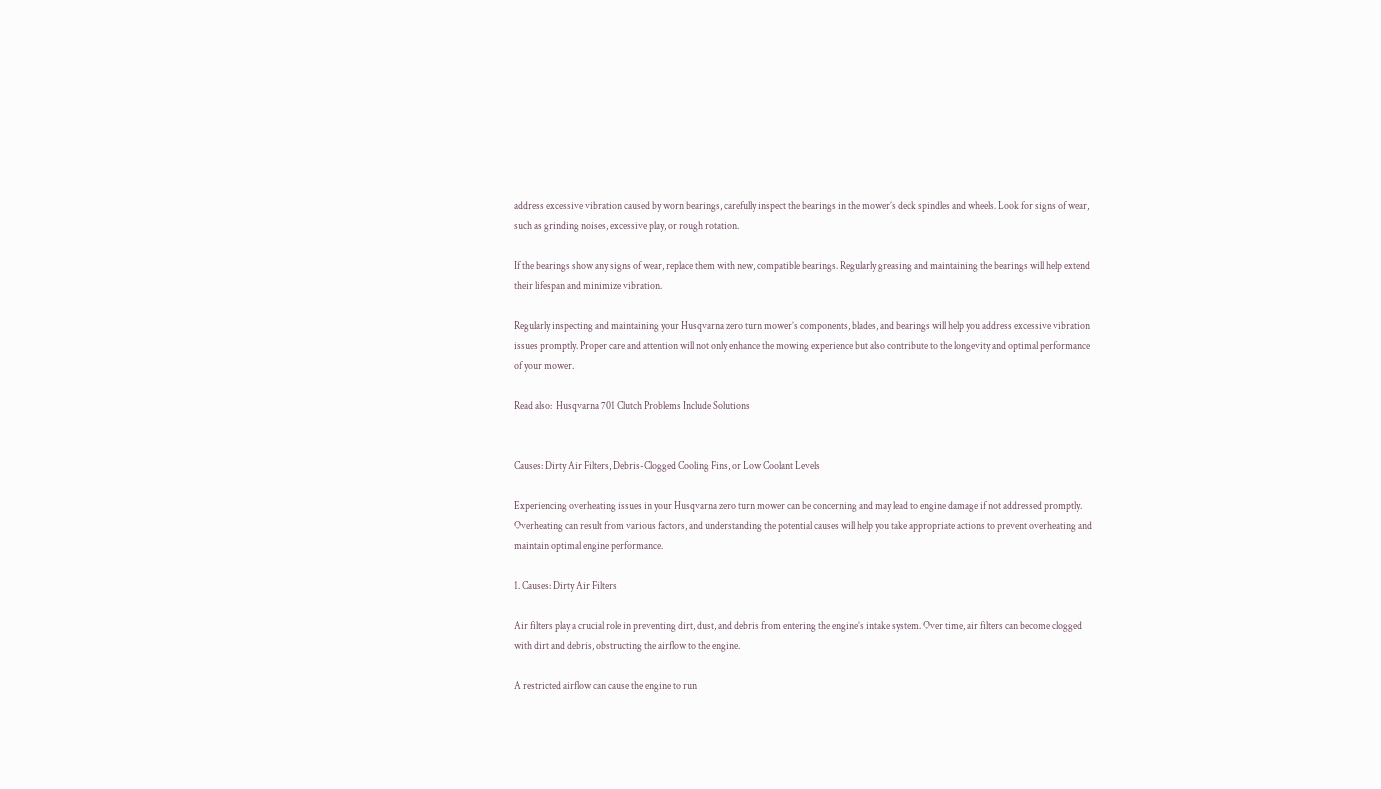address excessive vibration caused by worn bearings, carefully inspect the bearings in the mower’s deck spindles and wheels. Look for signs of wear, such as grinding noises, excessive play, or rough rotation.

If the bearings show any signs of wear, replace them with new, compatible bearings. Regularly greasing and maintaining the bearings will help extend their lifespan and minimize vibration.

Regularly inspecting and maintaining your Husqvarna zero turn mower’s components, blades, and bearings will help you address excessive vibration issues promptly. Proper care and attention will not only enhance the mowing experience but also contribute to the longevity and optimal performance of your mower.

Read also:  Husqvarna 701 Clutch Problems Include Solutions


Causes: Dirty Air Filters, Debris-Clogged Cooling Fins, or Low Coolant Levels

Experiencing overheating issues in your Husqvarna zero turn mower can be concerning and may lead to engine damage if not addressed promptly. Overheating can result from various factors, and understanding the potential causes will help you take appropriate actions to prevent overheating and maintain optimal engine performance.

1. Causes: Dirty Air Filters

Air filters play a crucial role in preventing dirt, dust, and debris from entering the engine’s intake system. Over time, air filters can become clogged with dirt and debris, obstructing the airflow to the engine.

A restricted airflow can cause the engine to run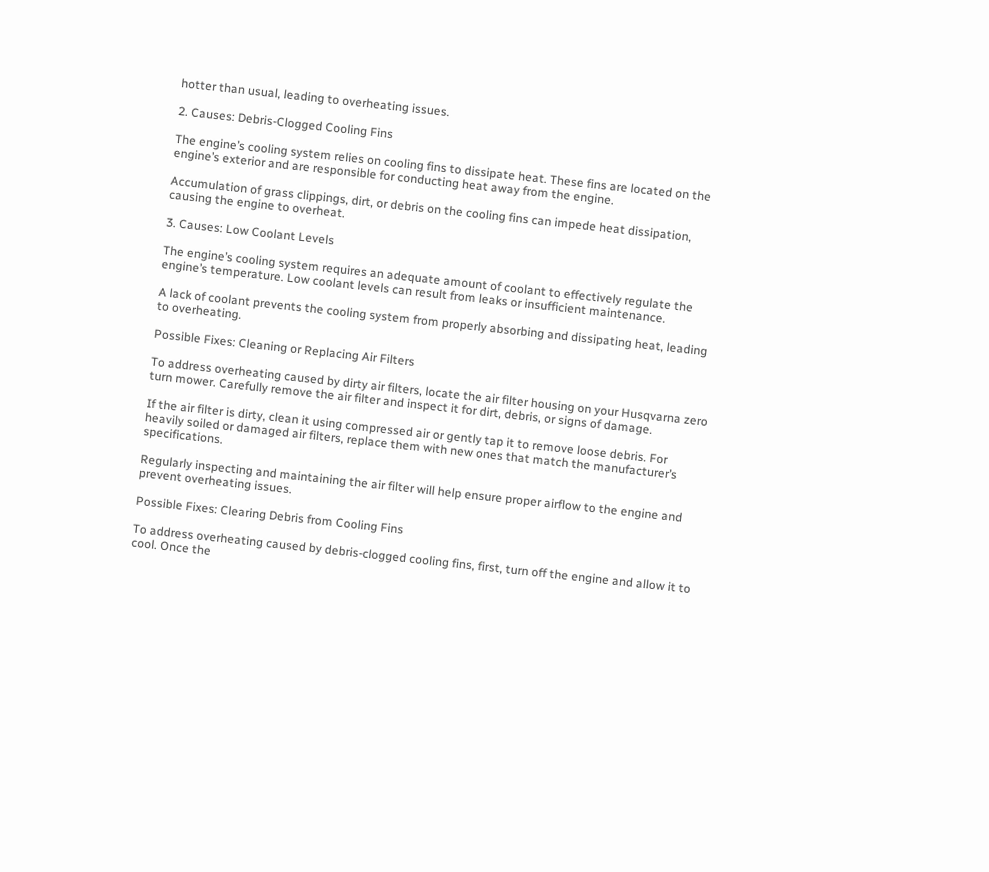hotter than usual, leading to overheating issues.

2. Causes: Debris-Clogged Cooling Fins

The engine’s cooling system relies on cooling fins to dissipate heat. These fins are located on the engine’s exterior and are responsible for conducting heat away from the engine.

Accumulation of grass clippings, dirt, or debris on the cooling fins can impede heat dissipation, causing the engine to overheat.

3. Causes: Low Coolant Levels

The engine’s cooling system requires an adequate amount of coolant to effectively regulate the engine’s temperature. Low coolant levels can result from leaks or insufficient maintenance.

A lack of coolant prevents the cooling system from properly absorbing and dissipating heat, leading to overheating.

Possible Fixes: Cleaning or Replacing Air Filters

To address overheating caused by dirty air filters, locate the air filter housing on your Husqvarna zero turn mower. Carefully remove the air filter and inspect it for dirt, debris, or signs of damage.

If the air filter is dirty, clean it using compressed air or gently tap it to remove loose debris. For heavily soiled or damaged air filters, replace them with new ones that match the manufacturer’s specifications.

Regularly inspecting and maintaining the air filter will help ensure proper airflow to the engine and prevent overheating issues.

Possible Fixes: Clearing Debris from Cooling Fins

To address overheating caused by debris-clogged cooling fins, first, turn off the engine and allow it to cool. Once the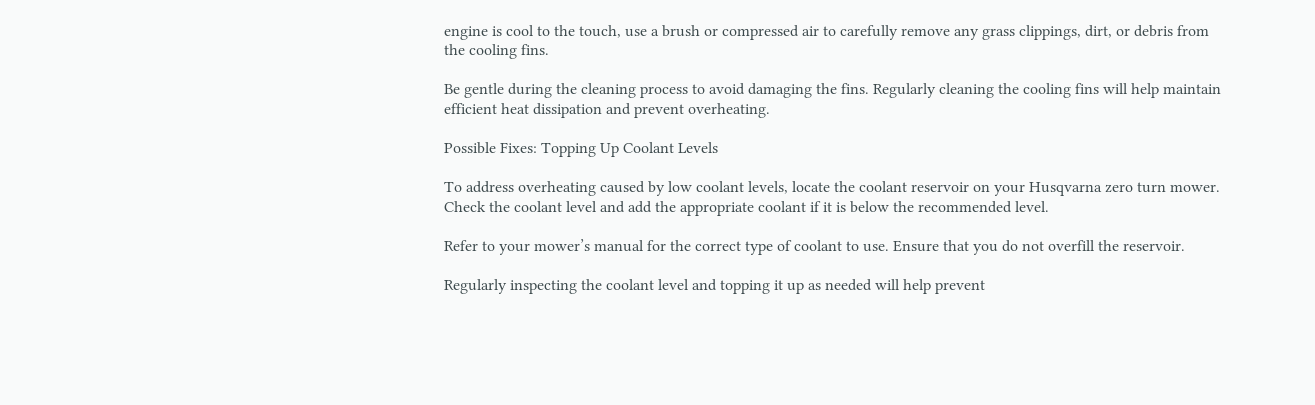engine is cool to the touch, use a brush or compressed air to carefully remove any grass clippings, dirt, or debris from the cooling fins.

Be gentle during the cleaning process to avoid damaging the fins. Regularly cleaning the cooling fins will help maintain efficient heat dissipation and prevent overheating.

Possible Fixes: Topping Up Coolant Levels

To address overheating caused by low coolant levels, locate the coolant reservoir on your Husqvarna zero turn mower. Check the coolant level and add the appropriate coolant if it is below the recommended level.

Refer to your mower’s manual for the correct type of coolant to use. Ensure that you do not overfill the reservoir.

Regularly inspecting the coolant level and topping it up as needed will help prevent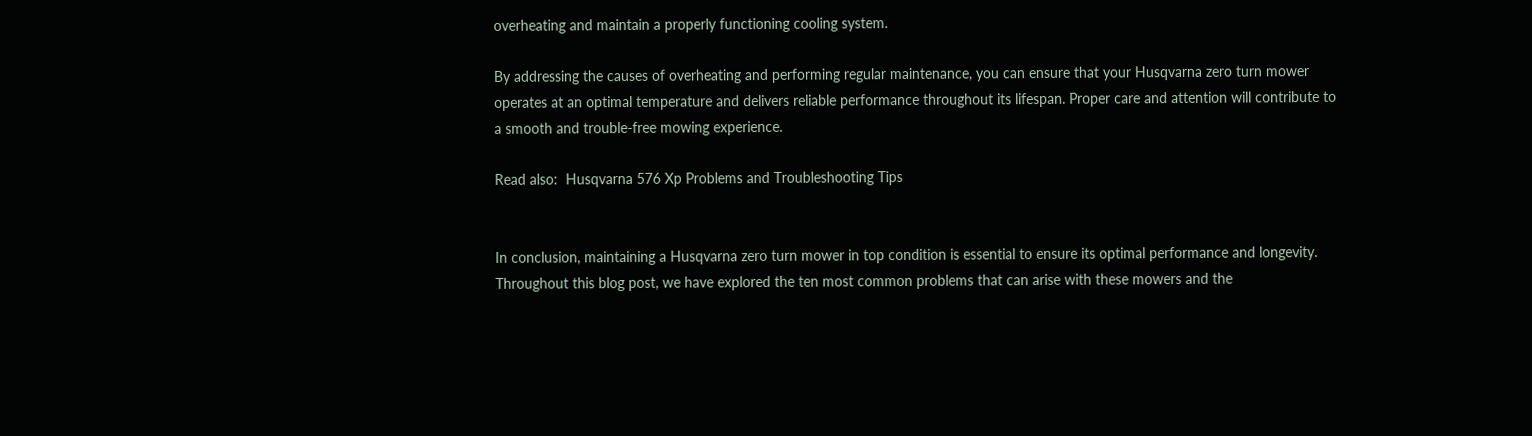overheating and maintain a properly functioning cooling system.

By addressing the causes of overheating and performing regular maintenance, you can ensure that your Husqvarna zero turn mower operates at an optimal temperature and delivers reliable performance throughout its lifespan. Proper care and attention will contribute to a smooth and trouble-free mowing experience.

Read also:  Husqvarna 576 Xp Problems and Troubleshooting Tips


In conclusion, maintaining a Husqvarna zero turn mower in top condition is essential to ensure its optimal performance and longevity. Throughout this blog post, we have explored the ten most common problems that can arise with these mowers and the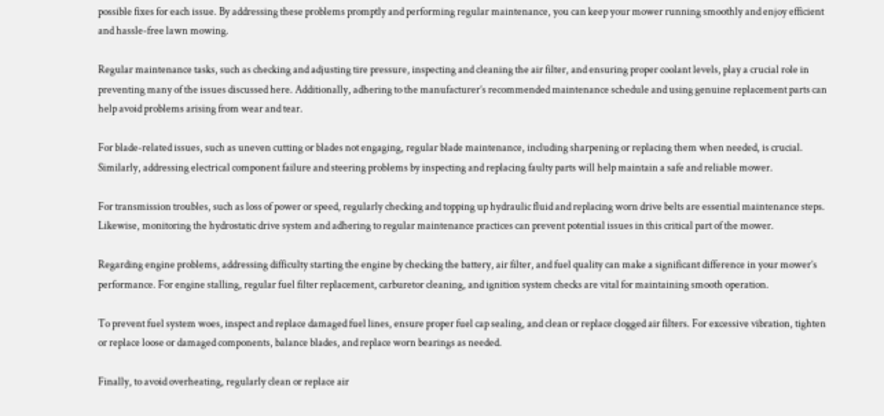possible fixes for each issue. By addressing these problems promptly and performing regular maintenance, you can keep your mower running smoothly and enjoy efficient and hassle-free lawn mowing.

Regular maintenance tasks, such as checking and adjusting tire pressure, inspecting and cleaning the air filter, and ensuring proper coolant levels, play a crucial role in preventing many of the issues discussed here. Additionally, adhering to the manufacturer’s recommended maintenance schedule and using genuine replacement parts can help avoid problems arising from wear and tear.

For blade-related issues, such as uneven cutting or blades not engaging, regular blade maintenance, including sharpening or replacing them when needed, is crucial. Similarly, addressing electrical component failure and steering problems by inspecting and replacing faulty parts will help maintain a safe and reliable mower.

For transmission troubles, such as loss of power or speed, regularly checking and topping up hydraulic fluid and replacing worn drive belts are essential maintenance steps. Likewise, monitoring the hydrostatic drive system and adhering to regular maintenance practices can prevent potential issues in this critical part of the mower.

Regarding engine problems, addressing difficulty starting the engine by checking the battery, air filter, and fuel quality can make a significant difference in your mower’s performance. For engine stalling, regular fuel filter replacement, carburetor cleaning, and ignition system checks are vital for maintaining smooth operation.

To prevent fuel system woes, inspect and replace damaged fuel lines, ensure proper fuel cap sealing, and clean or replace clogged air filters. For excessive vibration, tighten or replace loose or damaged components, balance blades, and replace worn bearings as needed.

Finally, to avoid overheating, regularly clean or replace air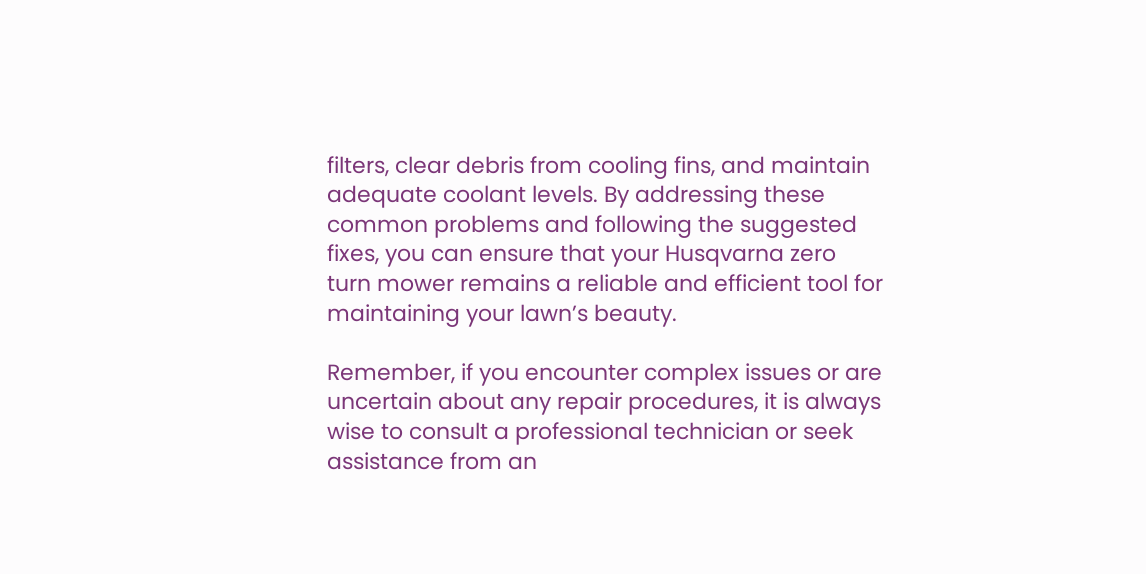filters, clear debris from cooling fins, and maintain adequate coolant levels. By addressing these common problems and following the suggested fixes, you can ensure that your Husqvarna zero turn mower remains a reliable and efficient tool for maintaining your lawn’s beauty.

Remember, if you encounter complex issues or are uncertain about any repair procedures, it is always wise to consult a professional technician or seek assistance from an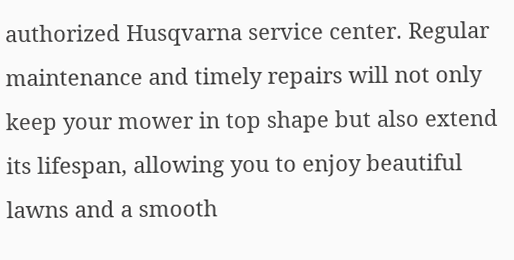authorized Husqvarna service center. Regular maintenance and timely repairs will not only keep your mower in top shape but also extend its lifespan, allowing you to enjoy beautiful lawns and a smooth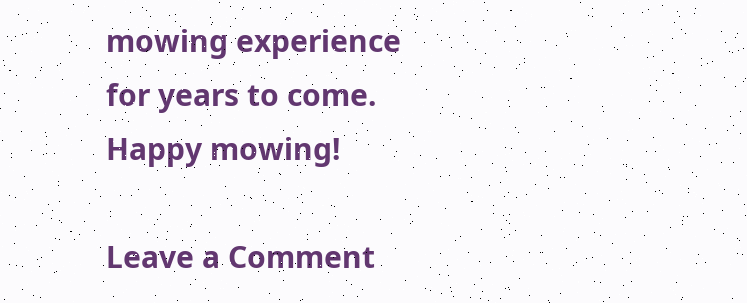mowing experience for years to come. Happy mowing!

Leave a Comment